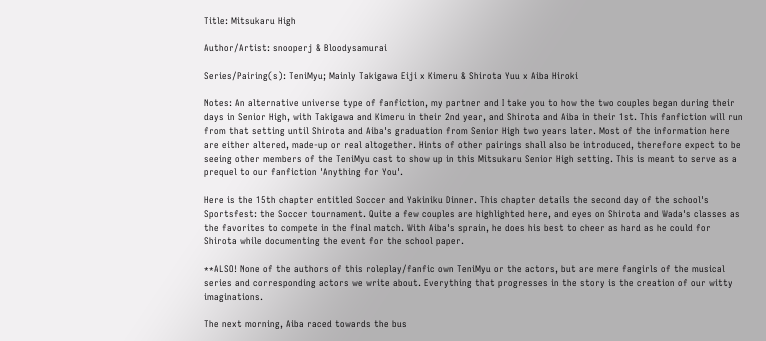Title: Mitsukaru High

Author/Artist: snooperj & Bloodysamurai

Series/Pairing(s): TeniMyu; Mainly Takigawa Eiji x Kimeru & Shirota Yuu x Aiba Hiroki

Notes: An alternative universe type of fanfiction, my partner and I take you to how the two couples began during their days in Senior High, with Takigawa and Kimeru in their 2nd year, and Shirota and Aiba in their 1st. This fanfiction will run from that setting until Shirota and Aiba's graduation from Senior High two years later. Most of the information here are either altered, made-up or real altogether. Hints of other pairings shall also be introduced, therefore expect to be seeing other members of the TeniMyu cast to show up in this Mitsukaru Senior High setting. This is meant to serve as a prequel to our fanfiction 'Anything for You'.

Here is the 15th chapter entitled Soccer and Yakiniku Dinner. This chapter details the second day of the school's Sportsfest: the Soccer tournament. Quite a few couples are highlighted here, and eyes on Shirota and Wada's classes as the favorites to compete in the final match. With Aiba's sprain, he does his best to cheer as hard as he could for Shirota while documenting the event for the school paper.

**ALSO! None of the authors of this roleplay/fanfic own TeniMyu or the actors, but are mere fangirls of the musical series and corresponding actors we write about. Everything that progresses in the story is the creation of our witty imaginations.

The next morning, Aiba raced towards the bus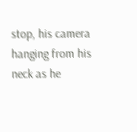stop, his camera hanging from his neck as he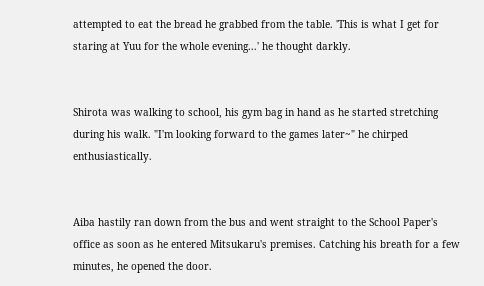attempted to eat the bread he grabbed from the table. 'This is what I get for staring at Yuu for the whole evening...' he thought darkly.


Shirota was walking to school, his gym bag in hand as he started stretching during his walk. "I'm looking forward to the games later~" he chirped enthusiastically.


Aiba hastily ran down from the bus and went straight to the School Paper's office as soon as he entered Mitsukaru's premises. Catching his breath for a few minutes, he opened the door.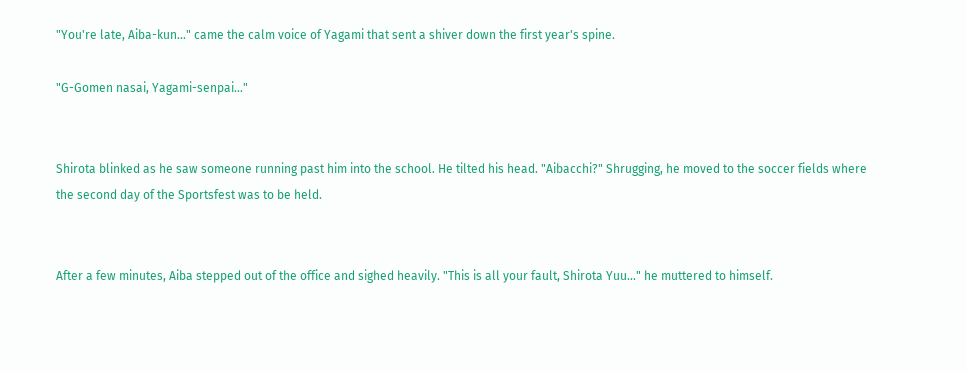"You're late, Aiba-kun..." came the calm voice of Yagami that sent a shiver down the first year's spine.

"G-Gomen nasai, Yagami-senpai..."


Shirota blinked as he saw someone running past him into the school. He tilted his head. "Aibacchi?" Shrugging, he moved to the soccer fields where the second day of the Sportsfest was to be held.


After a few minutes, Aiba stepped out of the office and sighed heavily. "This is all your fault, Shirota Yuu..." he muttered to himself.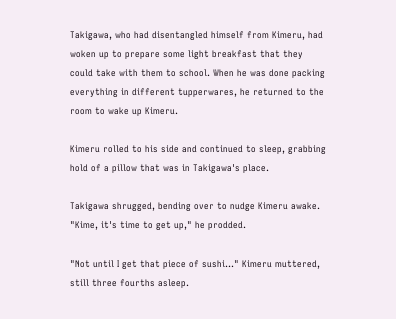Takigawa, who had disentangled himself from Kimeru, had woken up to prepare some light breakfast that they could take with them to school. When he was done packing everything in different tupperwares, he returned to the room to wake up Kimeru.

Kimeru rolled to his side and continued to sleep, grabbing hold of a pillow that was in Takigawa's place.

Takigawa shrugged, bending over to nudge Kimeru awake. "Kime, it's time to get up," he prodded.

"Not until I get that piece of sushi..." Kimeru muttered, still three fourths asleep.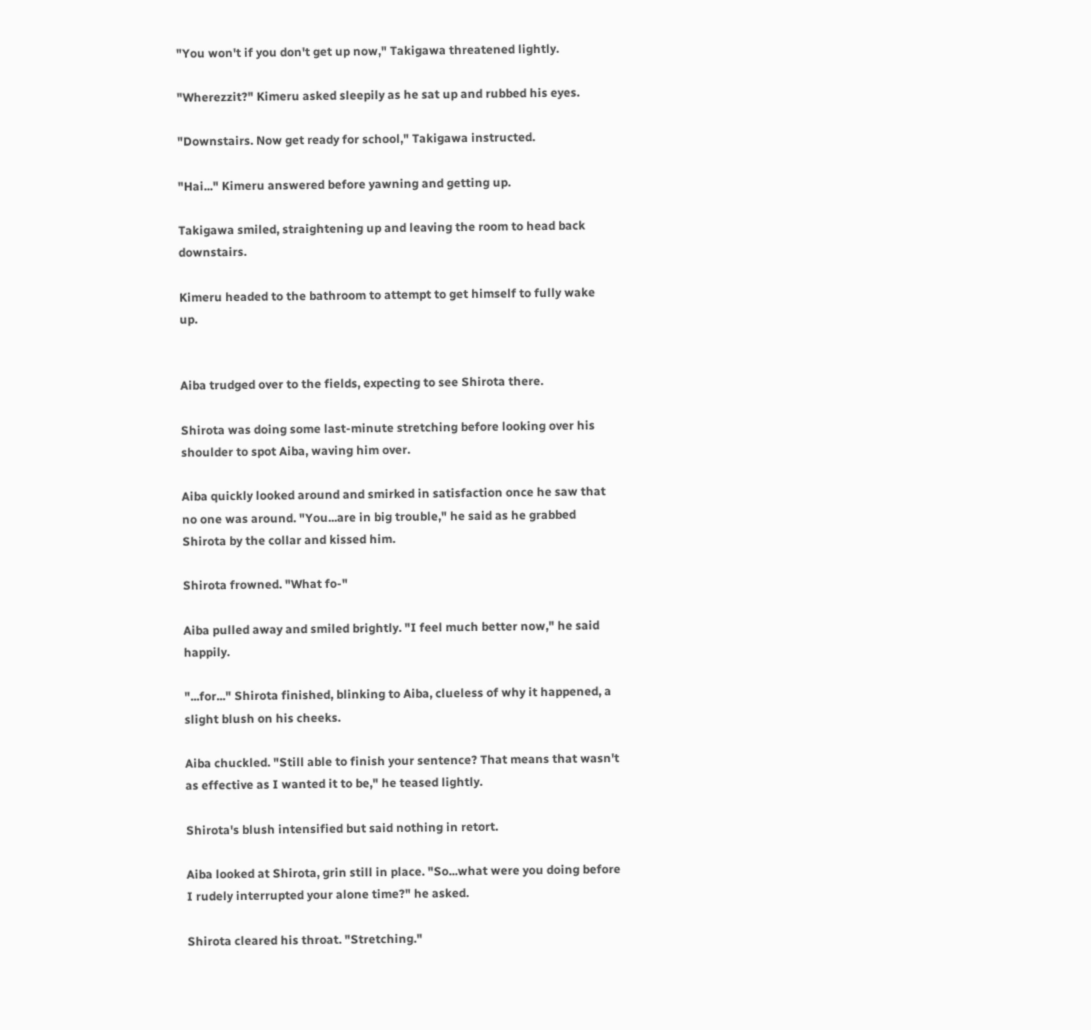"You won't if you don't get up now," Takigawa threatened lightly.

"Wherezzit?" Kimeru asked sleepily as he sat up and rubbed his eyes.

"Downstairs. Now get ready for school," Takigawa instructed.

"Hai..." Kimeru answered before yawning and getting up.

Takigawa smiled, straightening up and leaving the room to head back downstairs.

Kimeru headed to the bathroom to attempt to get himself to fully wake up.


Aiba trudged over to the fields, expecting to see Shirota there.

Shirota was doing some last-minute stretching before looking over his shoulder to spot Aiba, waving him over.

Aiba quickly looked around and smirked in satisfaction once he saw that no one was around. "You...are in big trouble," he said as he grabbed Shirota by the collar and kissed him.

Shirota frowned. "What fo-"

Aiba pulled away and smiled brightly. "I feel much better now," he said happily.

"...for..." Shirota finished, blinking to Aiba, clueless of why it happened, a slight blush on his cheeks.

Aiba chuckled. "Still able to finish your sentence? That means that wasn't as effective as I wanted it to be," he teased lightly.

Shirota's blush intensified but said nothing in retort.

Aiba looked at Shirota, grin still in place. "So...what were you doing before I rudely interrupted your alone time?" he asked.

Shirota cleared his throat. "Stretching."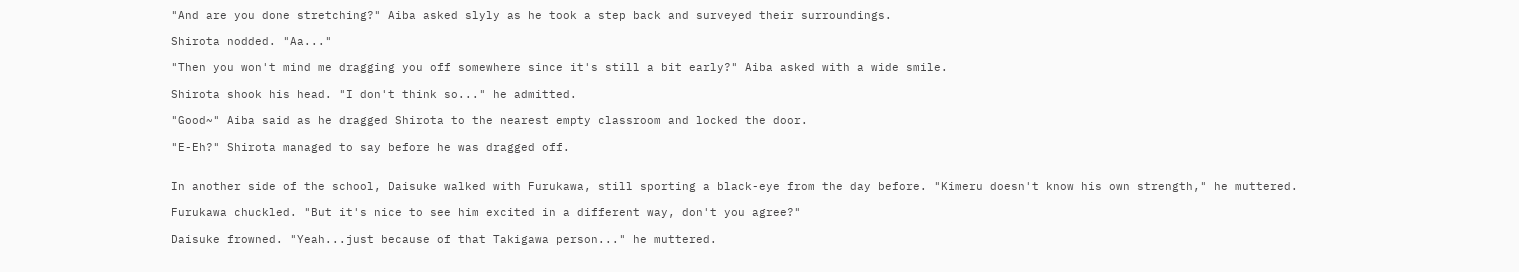"And are you done stretching?" Aiba asked slyly as he took a step back and surveyed their surroundings.

Shirota nodded. "Aa..."

"Then you won't mind me dragging you off somewhere since it's still a bit early?" Aiba asked with a wide smile.

Shirota shook his head. "I don't think so..." he admitted.

"Good~" Aiba said as he dragged Shirota to the nearest empty classroom and locked the door.

"E-Eh?" Shirota managed to say before he was dragged off.


In another side of the school, Daisuke walked with Furukawa, still sporting a black-eye from the day before. "Kimeru doesn't know his own strength," he muttered.

Furukawa chuckled. "But it's nice to see him excited in a different way, don't you agree?"

Daisuke frowned. "Yeah...just because of that Takigawa person..." he muttered.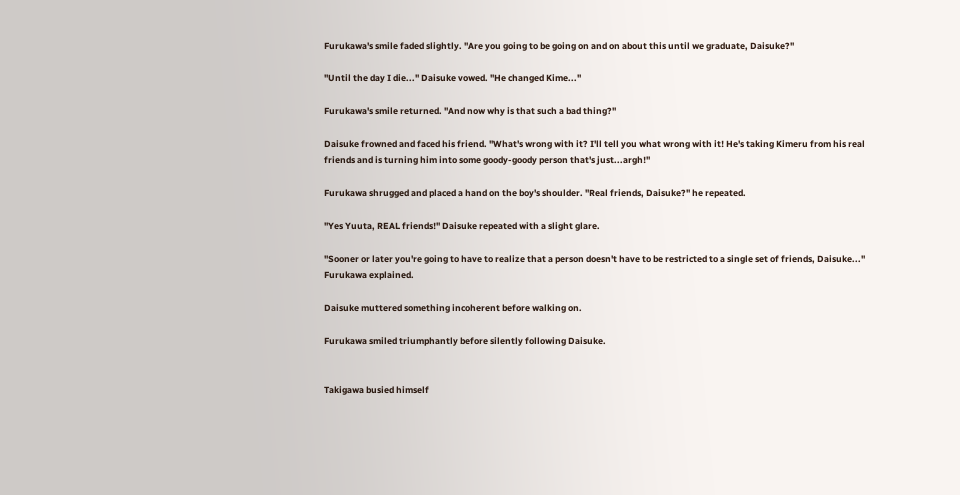Furukawa's smile faded slightly. "Are you going to be going on and on about this until we graduate, Daisuke?"

"Until the day I die..." Daisuke vowed. "He changed Kime..."

Furukawa's smile returned. "And now why is that such a bad thing?"

Daisuke frowned and faced his friend. "What's wrong with it? I'll tell you what wrong with it! He's taking Kimeru from his real friends and is turning him into some goody-goody person that's just...argh!"

Furukawa shrugged and placed a hand on the boy's shoulder. "Real friends, Daisuke?" he repeated.

"Yes Yuuta, REAL friends!" Daisuke repeated with a slight glare.

"Sooner or later you're going to have to realize that a person doesn't have to be restricted to a single set of friends, Daisuke..." Furukawa explained.

Daisuke muttered something incoherent before walking on.

Furukawa smiled triumphantly before silently following Daisuke.


Takigawa busied himself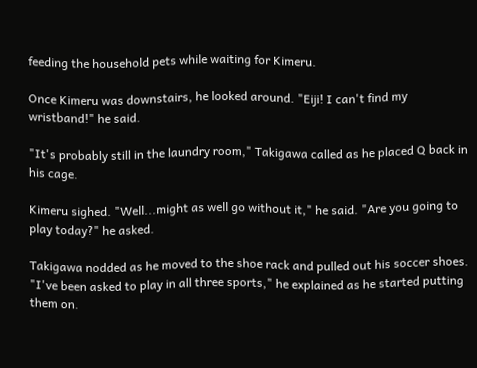feeding the household pets while waiting for Kimeru.

Once Kimeru was downstairs, he looked around. "Eiji! I can't find my wristband!" he said.

"It's probably still in the laundry room," Takigawa called as he placed Q back in his cage.

Kimeru sighed. "Well...might as well go without it," he said. "Are you going to play today?" he asked.

Takigawa nodded as he moved to the shoe rack and pulled out his soccer shoes. "I've been asked to play in all three sports," he explained as he started putting them on.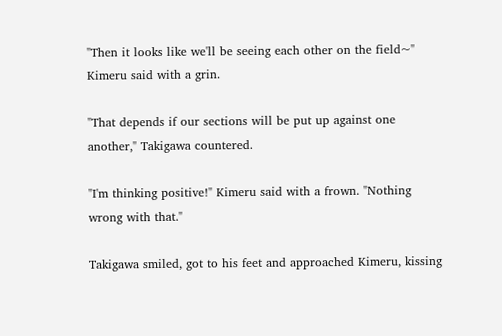"Then it looks like we'll be seeing each other on the field~" Kimeru said with a grin.

"That depends if our sections will be put up against one another," Takigawa countered.

"I'm thinking positive!" Kimeru said with a frown. "Nothing wrong with that."

Takigawa smiled, got to his feet and approached Kimeru, kissing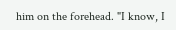him on the forehead. "I know, I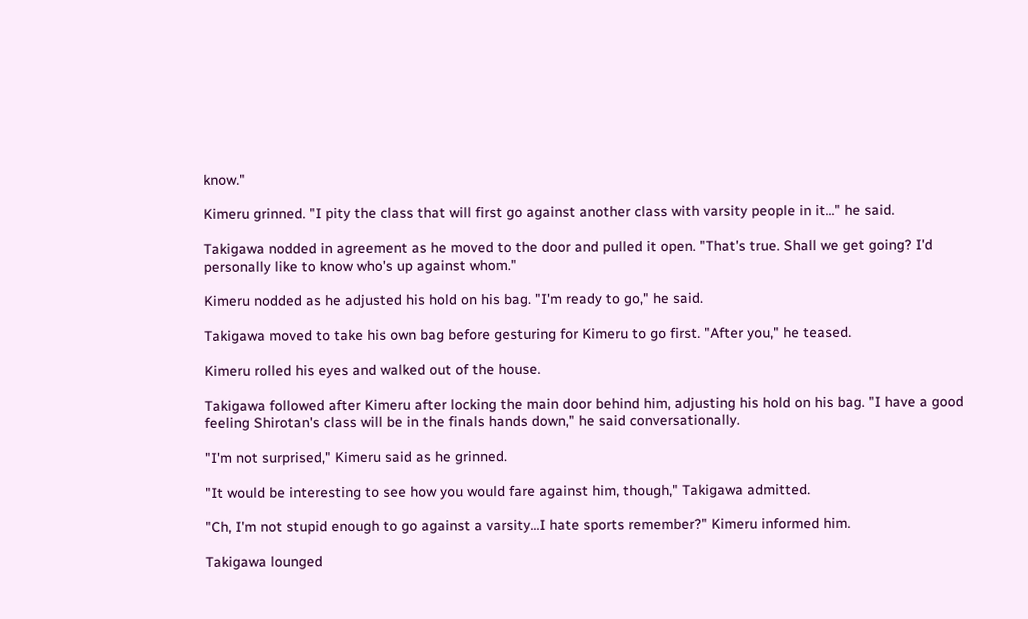know."

Kimeru grinned. "I pity the class that will first go against another class with varsity people in it..." he said.

Takigawa nodded in agreement as he moved to the door and pulled it open. "That's true. Shall we get going? I'd personally like to know who's up against whom."

Kimeru nodded as he adjusted his hold on his bag. "I'm ready to go," he said.

Takigawa moved to take his own bag before gesturing for Kimeru to go first. "After you," he teased.

Kimeru rolled his eyes and walked out of the house.

Takigawa followed after Kimeru after locking the main door behind him, adjusting his hold on his bag. "I have a good feeling Shirotan's class will be in the finals hands down," he said conversationally.

"I'm not surprised," Kimeru said as he grinned.

"It would be interesting to see how you would fare against him, though," Takigawa admitted.

"Ch, I'm not stupid enough to go against a varsity...I hate sports remember?" Kimeru informed him.

Takigawa lounged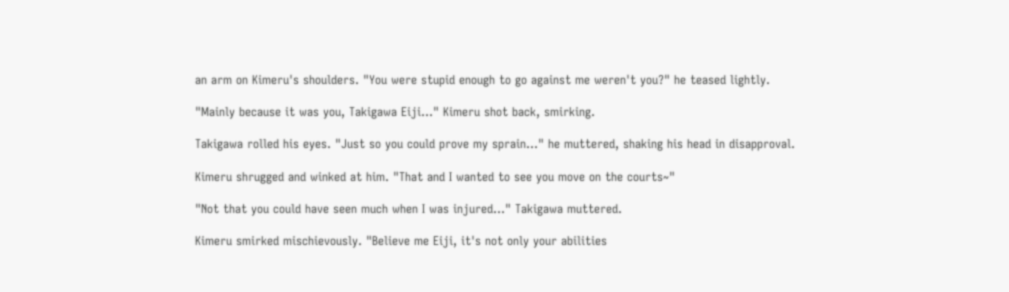an arm on Kimeru's shoulders. "You were stupid enough to go against me weren't you?" he teased lightly.

"Mainly because it was you, Takigawa Eiji..." Kimeru shot back, smirking.

Takigawa rolled his eyes. "Just so you could prove my sprain..." he muttered, shaking his head in disapproval.

Kimeru shrugged and winked at him. "That and I wanted to see you move on the courts~"

"Not that you could have seen much when I was injured..." Takigawa muttered.

Kimeru smirked mischievously. "Believe me Eiji, it's not only your abilities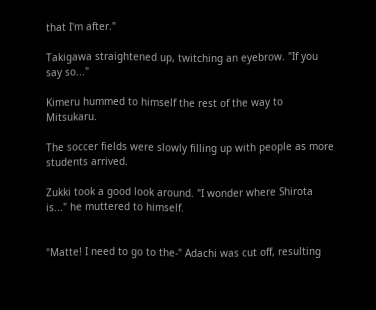that I'm after."

Takigawa straightened up, twitching an eyebrow. "If you say so..."

Kimeru hummed to himself the rest of the way to Mitsukaru.

The soccer fields were slowly filling up with people as more students arrived.

Zukki took a good look around. "I wonder where Shirota is..." he muttered to himself.


"Matte! I need to go to the-" Adachi was cut off, resulting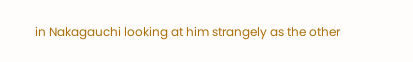in Nakagauchi looking at him strangely as the other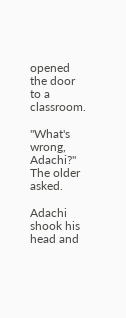opened the door to a classroom.

"What's wrong, Adachi?" The older asked.

Adachi shook his head and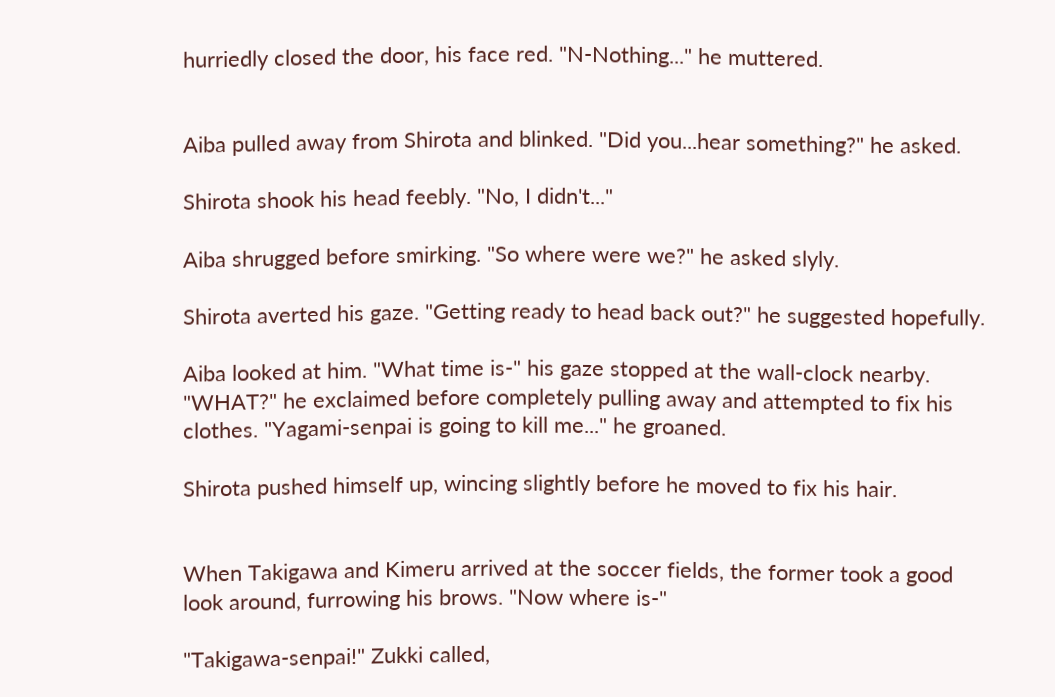hurriedly closed the door, his face red. "N-Nothing..." he muttered.


Aiba pulled away from Shirota and blinked. "Did you...hear something?" he asked.

Shirota shook his head feebly. "No, I didn't..."

Aiba shrugged before smirking. "So where were we?" he asked slyly.

Shirota averted his gaze. "Getting ready to head back out?" he suggested hopefully.

Aiba looked at him. "What time is-" his gaze stopped at the wall-clock nearby. "WHAT?" he exclaimed before completely pulling away and attempted to fix his clothes. "Yagami-senpai is going to kill me..." he groaned.

Shirota pushed himself up, wincing slightly before he moved to fix his hair.


When Takigawa and Kimeru arrived at the soccer fields, the former took a good look around, furrowing his brows. "Now where is-"

"Takigawa-senpai!" Zukki called,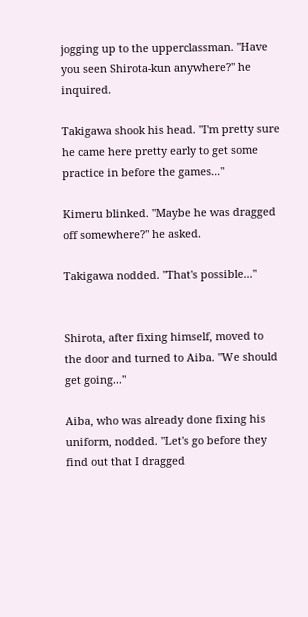jogging up to the upperclassman. "Have you seen Shirota-kun anywhere?" he inquired.

Takigawa shook his head. "I'm pretty sure he came here pretty early to get some practice in before the games..."

Kimeru blinked. "Maybe he was dragged off somewhere?" he asked.

Takigawa nodded. "That's possible..."


Shirota, after fixing himself, moved to the door and turned to Aiba. "We should get going..."

Aiba, who was already done fixing his uniform, nodded. "Let's go before they find out that I dragged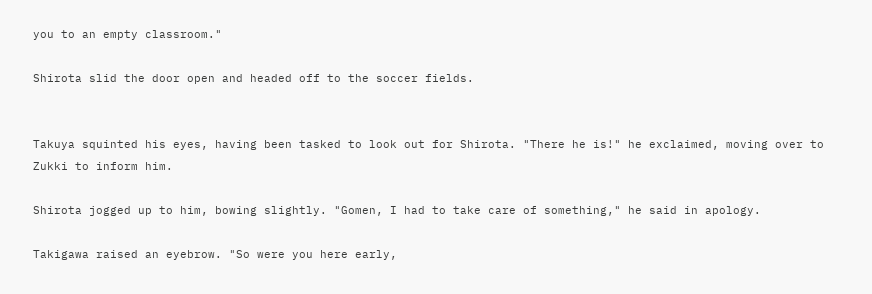you to an empty classroom."

Shirota slid the door open and headed off to the soccer fields.


Takuya squinted his eyes, having been tasked to look out for Shirota. "There he is!" he exclaimed, moving over to Zukki to inform him.

Shirota jogged up to him, bowing slightly. "Gomen, I had to take care of something," he said in apology.

Takigawa raised an eyebrow. "So were you here early,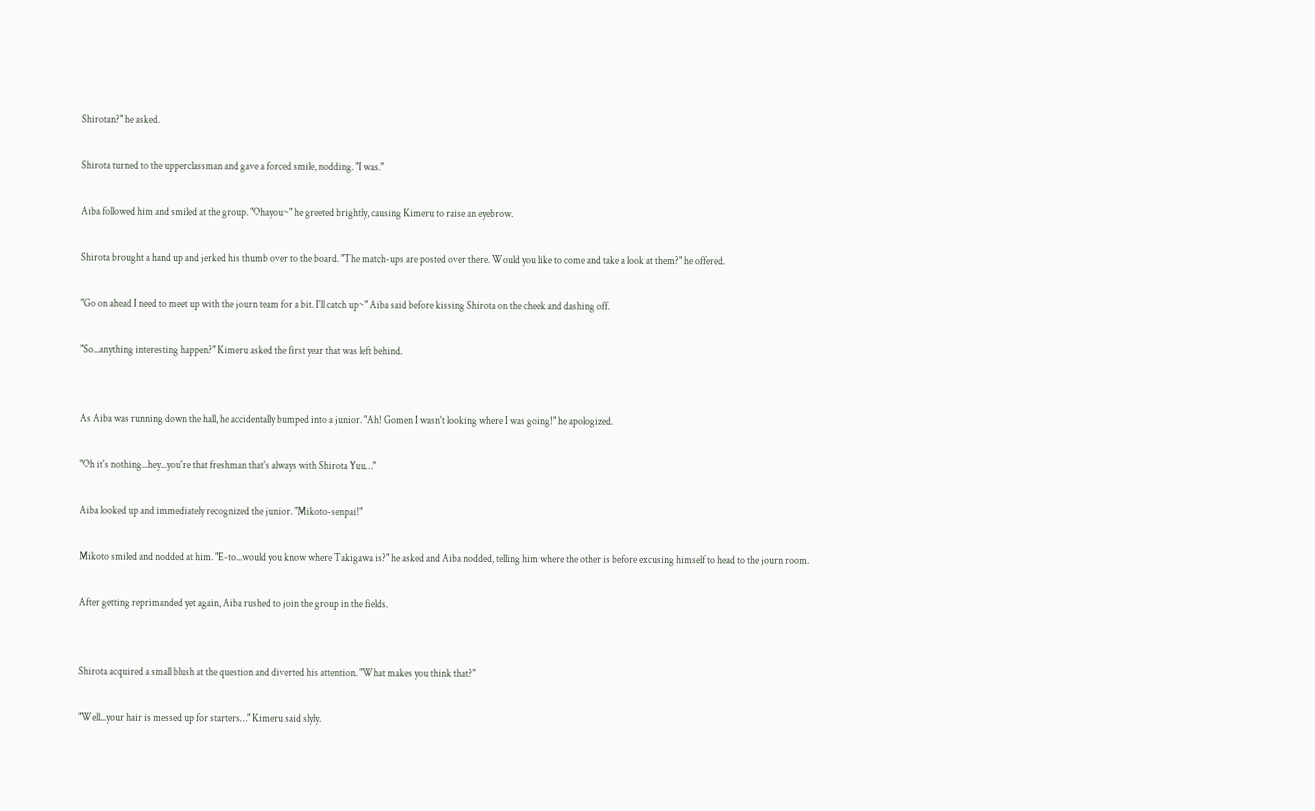Shirotan?" he asked.

Shirota turned to the upperclassman and gave a forced smile, nodding. "I was."

Aiba followed him and smiled at the group. "Ohayou~" he greeted brightly, causing Kimeru to raise an eyebrow.

Shirota brought a hand up and jerked his thumb over to the board. "The match-ups are posted over there. Would you like to come and take a look at them?" he offered.

"Go on ahead I need to meet up with the journ team for a bit. I'll catch up~" Aiba said before kissing Shirota on the cheek and dashing off.

"So...anything interesting happen?" Kimeru asked the first year that was left behind.


As Aiba was running down the hall, he accidentally bumped into a junior. "Ah! Gomen I wasn't looking where I was going!" he apologized.

"Oh it's nothing...hey...you're that freshman that's always with Shirota Yuu…"

Aiba looked up and immediately recognized the junior. "Mikoto-senpai!"

Mikoto smiled and nodded at him. "E-to...would you know where Takigawa is?" he asked and Aiba nodded, telling him where the other is before excusing himself to head to the journ room.

After getting reprimanded yet again, Aiba rushed to join the group in the fields.


Shirota acquired a small blush at the question and diverted his attention. "What makes you think that?"

"Well...your hair is messed up for starters…" Kimeru said slyly.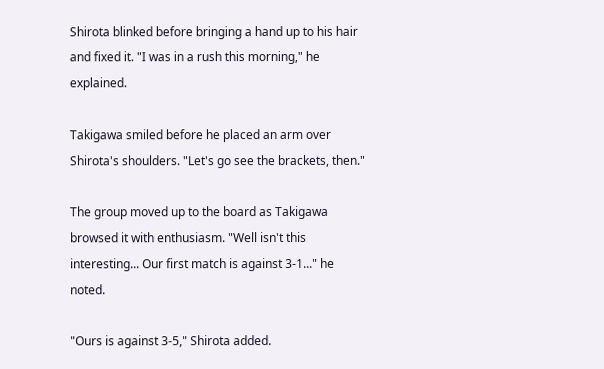Shirota blinked before bringing a hand up to his hair and fixed it. "I was in a rush this morning," he explained.

Takigawa smiled before he placed an arm over Shirota's shoulders. "Let's go see the brackets, then."

The group moved up to the board as Takigawa browsed it with enthusiasm. "Well isn't this interesting... Our first match is against 3-1..." he noted.

"Ours is against 3-5," Shirota added.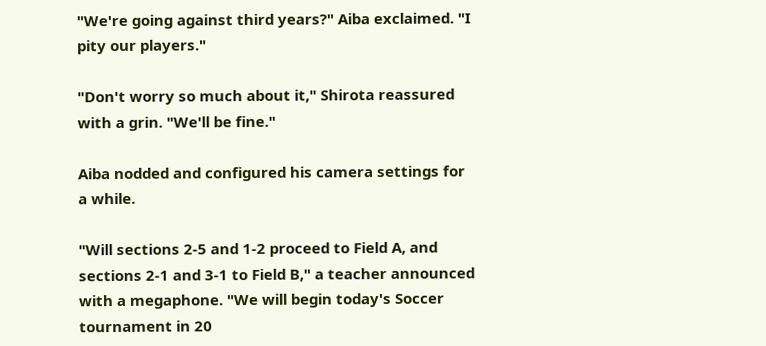"We're going against third years?" Aiba exclaimed. "I pity our players."

"Don't worry so much about it," Shirota reassured with a grin. "We'll be fine."

Aiba nodded and configured his camera settings for a while.

"Will sections 2-5 and 1-2 proceed to Field A, and sections 2-1 and 3-1 to Field B," a teacher announced with a megaphone. "We will begin today's Soccer tournament in 20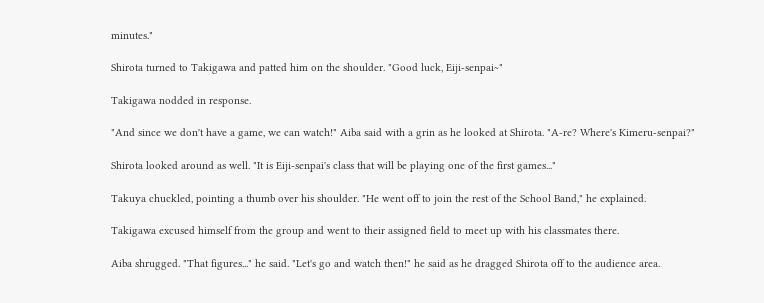minutes."

Shirota turned to Takigawa and patted him on the shoulder. "Good luck, Eiji-senpai~"

Takigawa nodded in response.

"And since we don't have a game, we can watch!" Aiba said with a grin as he looked at Shirota. "A-re? Where's Kimeru-senpai?"

Shirota looked around as well. "It is Eiji-senpai's class that will be playing one of the first games..."

Takuya chuckled, pointing a thumb over his shoulder. "He went off to join the rest of the School Band," he explained.

Takigawa excused himself from the group and went to their assigned field to meet up with his classmates there.

Aiba shrugged. "That figures..." he said. "Let's go and watch then!" he said as he dragged Shirota off to the audience area.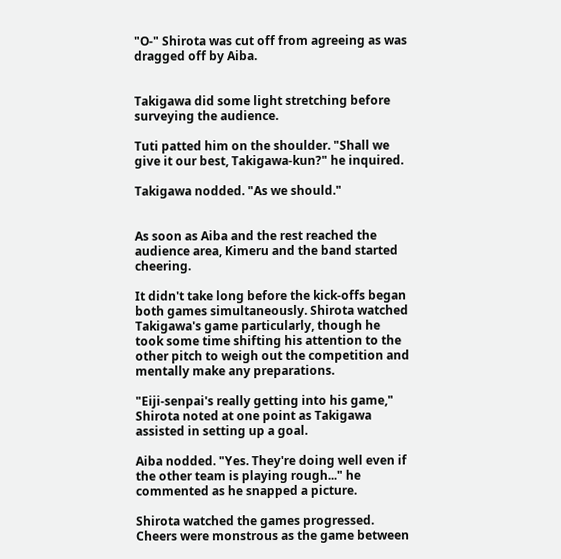"O-" Shirota was cut off from agreeing as was dragged off by Aiba.


Takigawa did some light stretching before surveying the audience.

Tuti patted him on the shoulder. "Shall we give it our best, Takigawa-kun?" he inquired.

Takigawa nodded. "As we should."


As soon as Aiba and the rest reached the audience area, Kimeru and the band started cheering.

It didn't take long before the kick-offs began both games simultaneously. Shirota watched Takigawa's game particularly, though he took some time shifting his attention to the other pitch to weigh out the competition and mentally make any preparations.

"Eiji-senpai's really getting into his game," Shirota noted at one point as Takigawa assisted in setting up a goal.

Aiba nodded. "Yes. They're doing well even if the other team is playing rough..." he commented as he snapped a picture.

Shirota watched the games progressed. Cheers were monstrous as the game between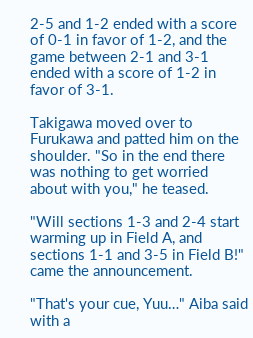2-5 and 1-2 ended with a score of 0-1 in favor of 1-2, and the game between 2-1 and 3-1 ended with a score of 1-2 in favor of 3-1.

Takigawa moved over to Furukawa and patted him on the shoulder. "So in the end there was nothing to get worried about with you," he teased.

"Will sections 1-3 and 2-4 start warming up in Field A, and sections 1-1 and 3-5 in Field B!" came the announcement.

"That's your cue, Yuu…" Aiba said with a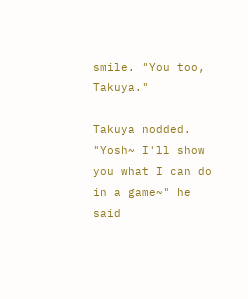smile. "You too, Takuya."

Takuya nodded. "Yosh~ I'll show you what I can do in a game~" he said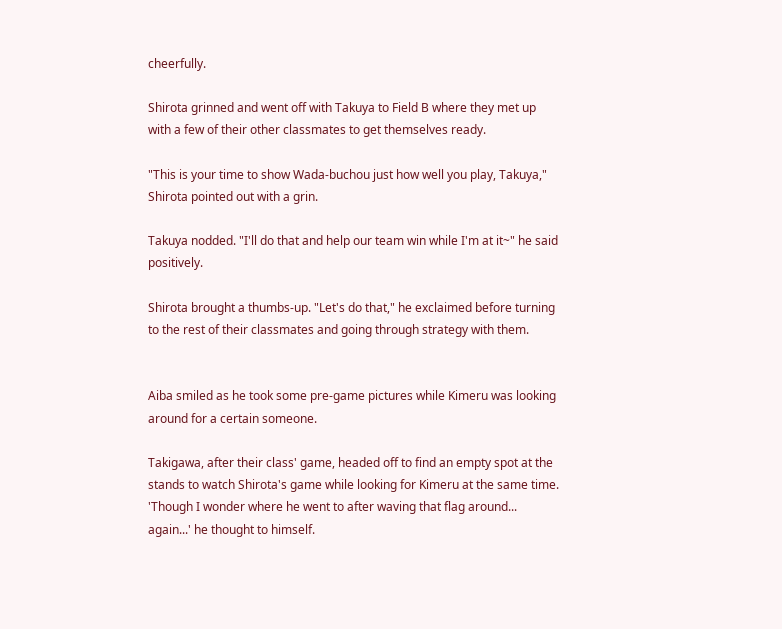cheerfully.

Shirota grinned and went off with Takuya to Field B where they met up with a few of their other classmates to get themselves ready.

"This is your time to show Wada-buchou just how well you play, Takuya," Shirota pointed out with a grin.

Takuya nodded. "I'll do that and help our team win while I'm at it~" he said positively.

Shirota brought a thumbs-up. "Let's do that," he exclaimed before turning to the rest of their classmates and going through strategy with them.


Aiba smiled as he took some pre-game pictures while Kimeru was looking around for a certain someone.

Takigawa, after their class' game, headed off to find an empty spot at the stands to watch Shirota's game while looking for Kimeru at the same time. 'Though I wonder where he went to after waving that flag around... again...' he thought to himself.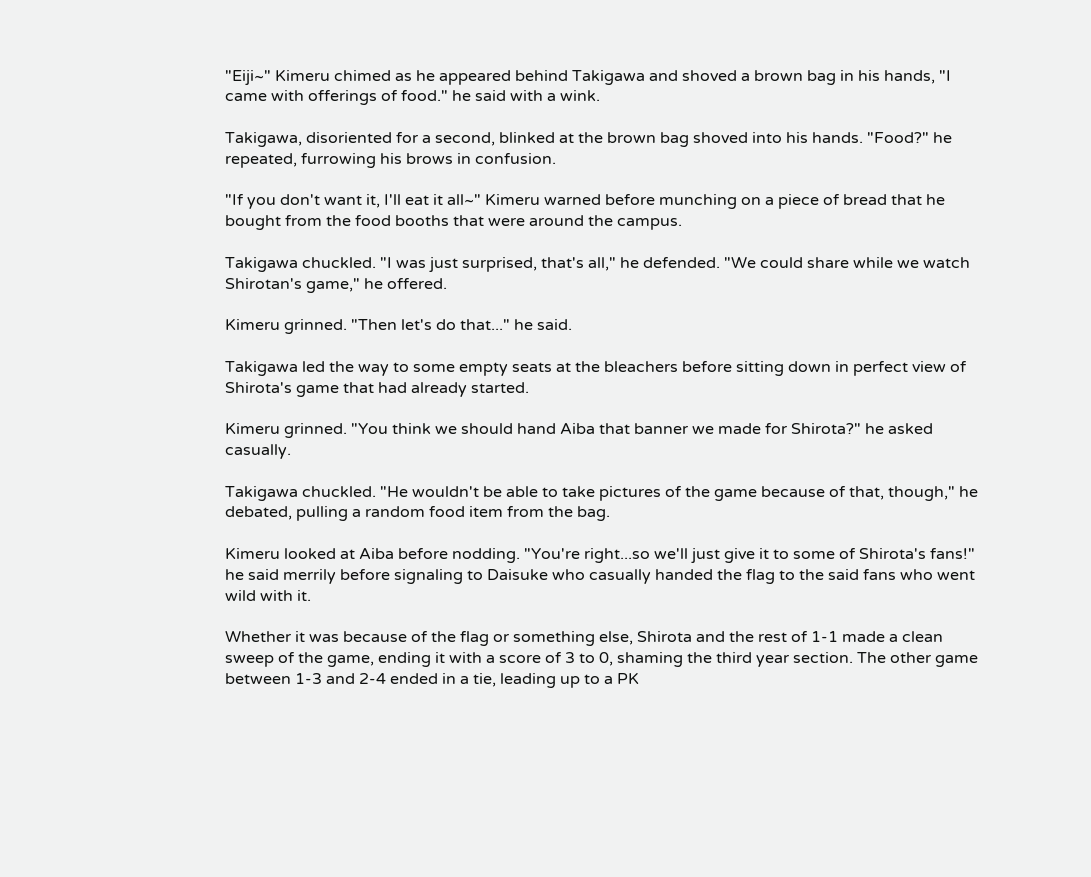"Eiji~" Kimeru chimed as he appeared behind Takigawa and shoved a brown bag in his hands, "I came with offerings of food." he said with a wink.

Takigawa, disoriented for a second, blinked at the brown bag shoved into his hands. "Food?" he repeated, furrowing his brows in confusion.

"If you don't want it, I'll eat it all~" Kimeru warned before munching on a piece of bread that he bought from the food booths that were around the campus.

Takigawa chuckled. "I was just surprised, that's all," he defended. "We could share while we watch Shirotan's game," he offered.

Kimeru grinned. "Then let's do that..." he said.

Takigawa led the way to some empty seats at the bleachers before sitting down in perfect view of Shirota's game that had already started.

Kimeru grinned. "You think we should hand Aiba that banner we made for Shirota?" he asked casually.

Takigawa chuckled. "He wouldn't be able to take pictures of the game because of that, though," he debated, pulling a random food item from the bag.

Kimeru looked at Aiba before nodding. "You're right...so we'll just give it to some of Shirota's fans!" he said merrily before signaling to Daisuke who casually handed the flag to the said fans who went wild with it.

Whether it was because of the flag or something else, Shirota and the rest of 1-1 made a clean sweep of the game, ending it with a score of 3 to 0, shaming the third year section. The other game between 1-3 and 2-4 ended in a tie, leading up to a PK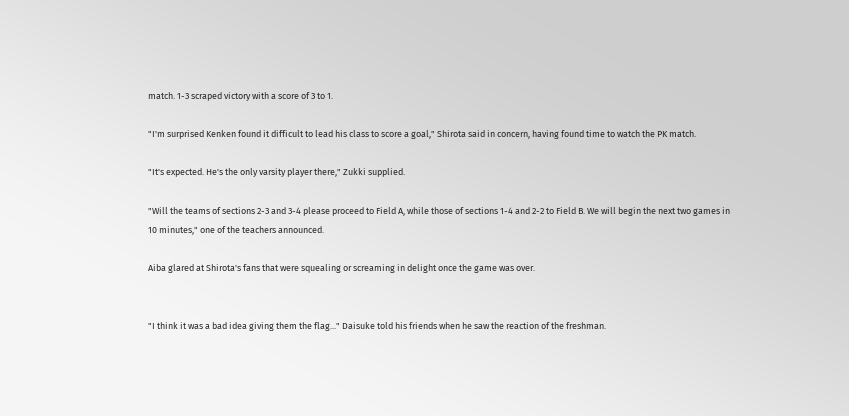match. 1-3 scraped victory with a score of 3 to 1.

"I'm surprised Kenken found it difficult to lead his class to score a goal," Shirota said in concern, having found time to watch the PK match.

"It's expected. He's the only varsity player there," Zukki supplied.

"Will the teams of sections 2-3 and 3-4 please proceed to Field A, while those of sections 1-4 and 2-2 to Field B. We will begin the next two games in 10 minutes," one of the teachers announced.

Aiba glared at Shirota's fans that were squealing or screaming in delight once the game was over.


"I think it was a bad idea giving them the flag..." Daisuke told his friends when he saw the reaction of the freshman.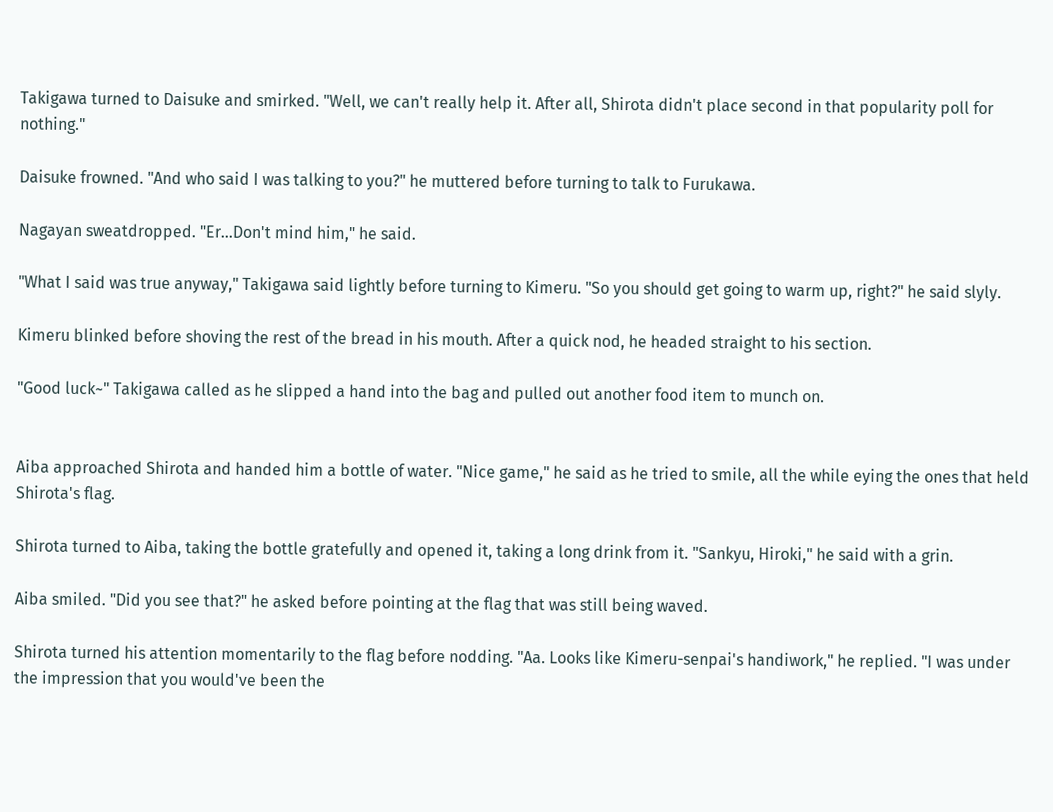Takigawa turned to Daisuke and smirked. "Well, we can't really help it. After all, Shirota didn't place second in that popularity poll for nothing."

Daisuke frowned. "And who said I was talking to you?" he muttered before turning to talk to Furukawa.

Nagayan sweatdropped. "Er...Don't mind him," he said.

"What I said was true anyway," Takigawa said lightly before turning to Kimeru. "So you should get going to warm up, right?" he said slyly.

Kimeru blinked before shoving the rest of the bread in his mouth. After a quick nod, he headed straight to his section.

"Good luck~" Takigawa called as he slipped a hand into the bag and pulled out another food item to munch on.


Aiba approached Shirota and handed him a bottle of water. "Nice game," he said as he tried to smile, all the while eying the ones that held Shirota's flag.

Shirota turned to Aiba, taking the bottle gratefully and opened it, taking a long drink from it. "Sankyu, Hiroki," he said with a grin.

Aiba smiled. "Did you see that?" he asked before pointing at the flag that was still being waved.

Shirota turned his attention momentarily to the flag before nodding. "Aa. Looks like Kimeru-senpai's handiwork," he replied. "I was under the impression that you would've been the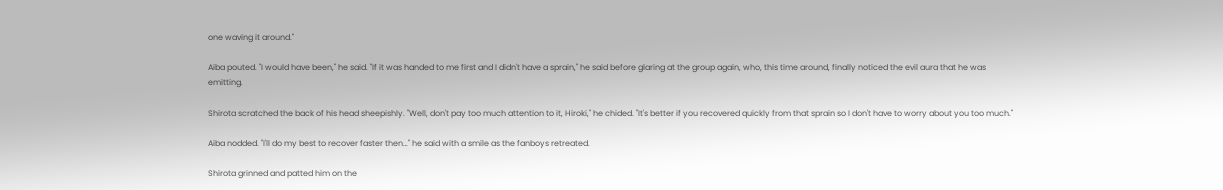one waving it around."

Aiba pouted. "I would have been," he said. "If it was handed to me first and I didn't have a sprain," he said before glaring at the group again, who, this time around, finally noticed the evil aura that he was emitting.

Shirota scratched the back of his head sheepishly. "Well, don't pay too much attention to it, Hiroki," he chided. "It's better if you recovered quickly from that sprain so I don't have to worry about you too much."

Aiba nodded. "I'll do my best to recover faster then…" he said with a smile as the fanboys retreated.

Shirota grinned and patted him on the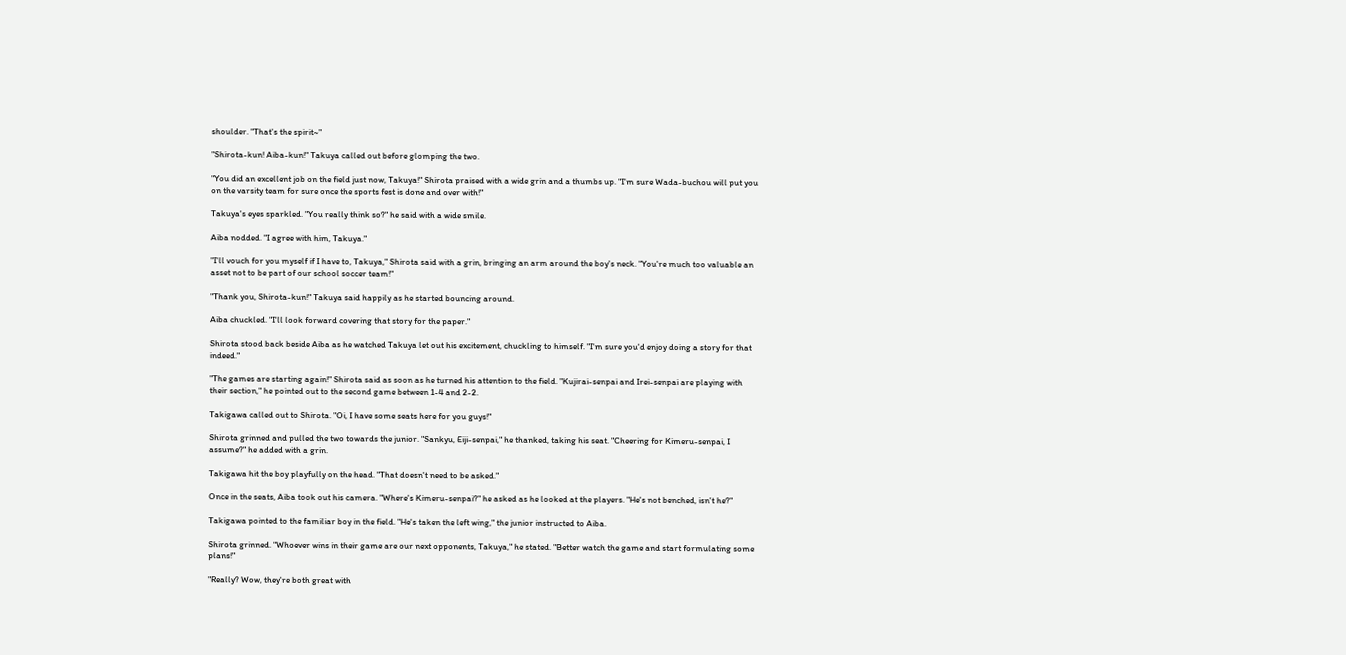shoulder. "That's the spirit~"

"Shirota-kun! Aiba-kun!" Takuya called out before glomping the two.

"You did an excellent job on the field just now, Takuya!" Shirota praised with a wide grin and a thumbs up. "I'm sure Wada-buchou will put you on the varsity team for sure once the sports fest is done and over with!"

Takuya's eyes sparkled. "You really think so?" he said with a wide smile.

Aiba nodded. "I agree with him, Takuya."

"I'll vouch for you myself if I have to, Takuya," Shirota said with a grin, bringing an arm around the boy's neck. "You're much too valuable an asset not to be part of our school soccer team!"

"Thank you, Shirota-kun!" Takuya said happily as he started bouncing around.

Aiba chuckled. "I'll look forward covering that story for the paper."

Shirota stood back beside Aiba as he watched Takuya let out his excitement, chuckling to himself. "I'm sure you'd enjoy doing a story for that indeed."

"The games are starting again!" Shirota said as soon as he turned his attention to the field. "Kujirai-senpai and Irei-senpai are playing with their section," he pointed out to the second game between 1-4 and 2-2.

Takigawa called out to Shirota. "Oi, I have some seats here for you guys!"

Shirota grinned and pulled the two towards the junior. "Sankyu, Eiji-senpai," he thanked, taking his seat. "Cheering for Kimeru-senpai, I assume?" he added with a grin.

Takigawa hit the boy playfully on the head. "That doesn't need to be asked."

Once in the seats, Aiba took out his camera. "Where's Kimeru-senpai?" he asked as he looked at the players. "He's not benched, isn't he?"

Takigawa pointed to the familiar boy in the field. "He's taken the left wing," the junior instructed to Aiba.

Shirota grinned. "Whoever wins in their game are our next opponents, Takuya," he stated. "Better watch the game and start formulating some plans!"

"Really? Wow, they're both great with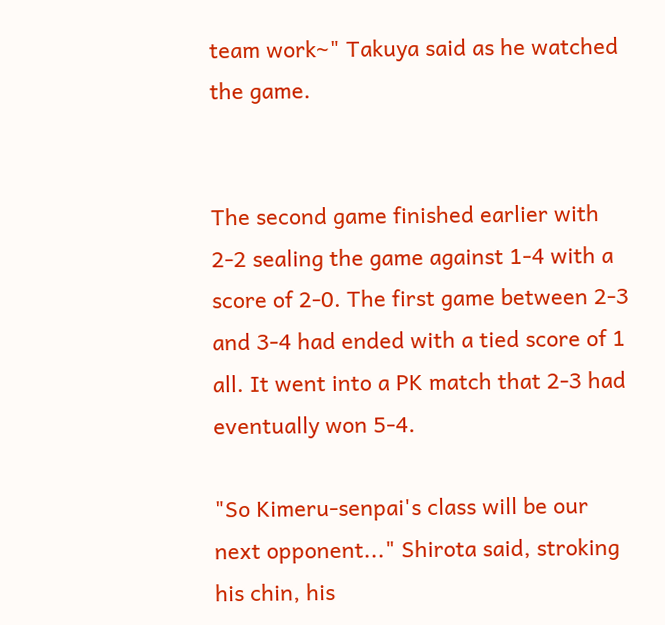team work~" Takuya said as he watched the game.


The second game finished earlier with 2-2 sealing the game against 1-4 with a score of 2-0. The first game between 2-3 and 3-4 had ended with a tied score of 1 all. It went into a PK match that 2-3 had eventually won 5-4.

"So Kimeru-senpai's class will be our next opponent..." Shirota said, stroking his chin, his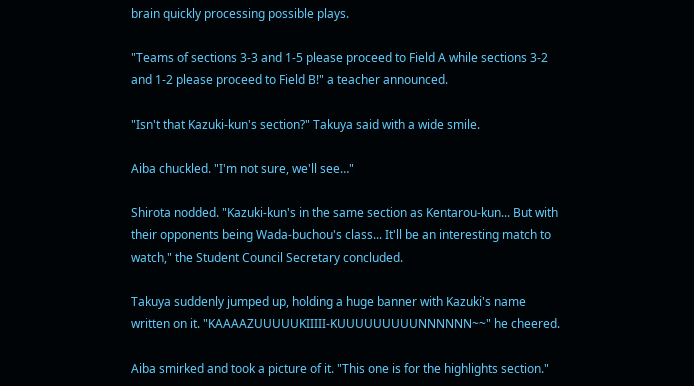brain quickly processing possible plays.

"Teams of sections 3-3 and 1-5 please proceed to Field A while sections 3-2 and 1-2 please proceed to Field B!" a teacher announced.

"Isn't that Kazuki-kun's section?" Takuya said with a wide smile.

Aiba chuckled. "I'm not sure, we'll see…"

Shirota nodded. "Kazuki-kun's in the same section as Kentarou-kun... But with their opponents being Wada-buchou's class... It'll be an interesting match to watch," the Student Council Secretary concluded.

Takuya suddenly jumped up, holding a huge banner with Kazuki's name written on it. "KAAAAZUUUUUKIIIII-KUUUUUUUUUNNNNNN~~" he cheered.

Aiba smirked and took a picture of it. "This one is for the highlights section."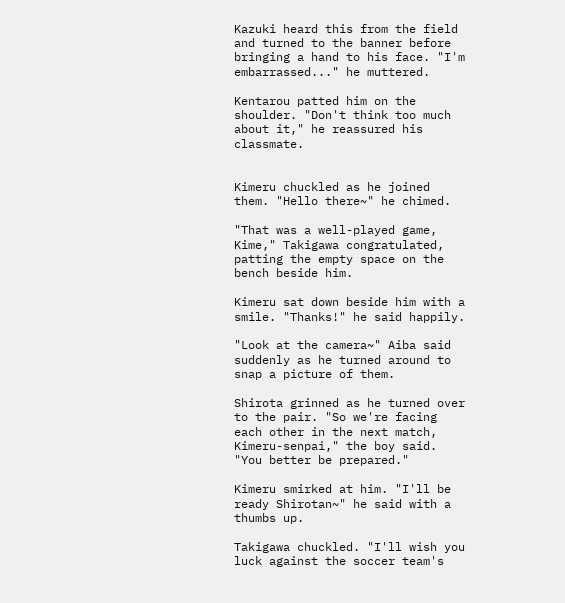Kazuki heard this from the field and turned to the banner before bringing a hand to his face. "I'm embarrassed..." he muttered.

Kentarou patted him on the shoulder. "Don't think too much about it," he reassured his classmate.


Kimeru chuckled as he joined them. "Hello there~" he chimed.

"That was a well-played game, Kime," Takigawa congratulated, patting the empty space on the bench beside him.

Kimeru sat down beside him with a smile. "Thanks!" he said happily.

"Look at the camera~" Aiba said suddenly as he turned around to snap a picture of them.

Shirota grinned as he turned over to the pair. "So we're facing each other in the next match, Kimeru-senpai," the boy said. "You better be prepared."

Kimeru smirked at him. "I'll be ready Shirotan~" he said with a thumbs up.

Takigawa chuckled. "I'll wish you luck against the soccer team's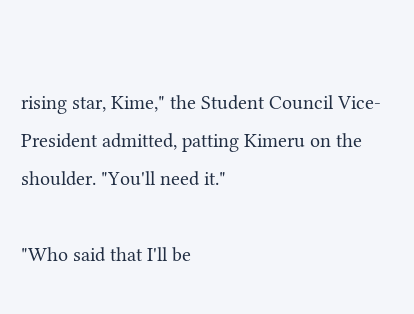rising star, Kime," the Student Council Vice-President admitted, patting Kimeru on the shoulder. "You'll need it."

"Who said that I'll be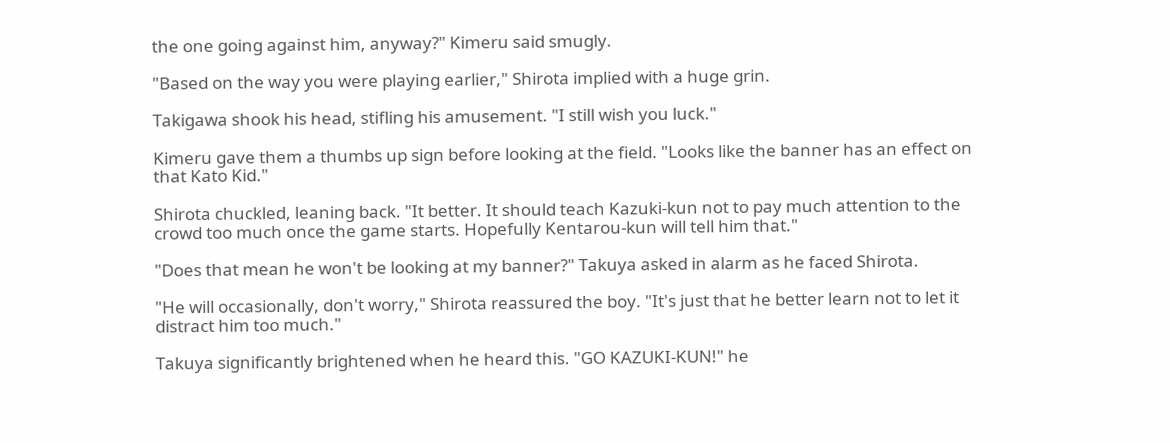the one going against him, anyway?" Kimeru said smugly.

"Based on the way you were playing earlier," Shirota implied with a huge grin.

Takigawa shook his head, stifling his amusement. "I still wish you luck."

Kimeru gave them a thumbs up sign before looking at the field. "Looks like the banner has an effect on that Kato Kid."

Shirota chuckled, leaning back. "It better. It should teach Kazuki-kun not to pay much attention to the crowd too much once the game starts. Hopefully Kentarou-kun will tell him that."

"Does that mean he won't be looking at my banner?" Takuya asked in alarm as he faced Shirota.

"He will occasionally, don't worry," Shirota reassured the boy. "It's just that he better learn not to let it distract him too much."

Takuya significantly brightened when he heard this. "GO KAZUKI-KUN!" he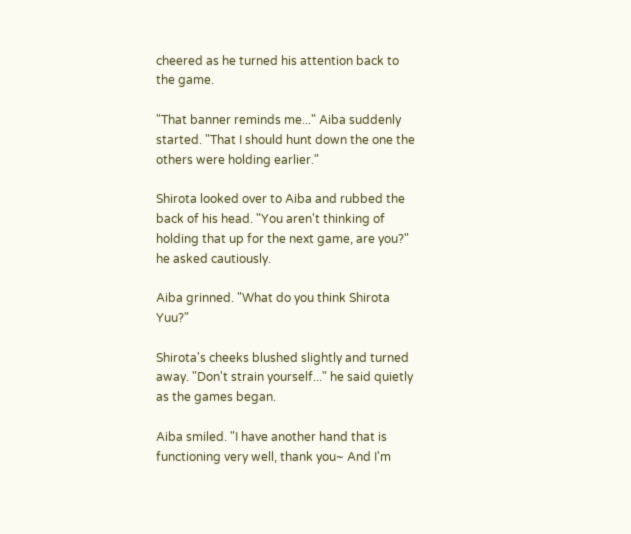cheered as he turned his attention back to the game.

"That banner reminds me..." Aiba suddenly started. "That I should hunt down the one the others were holding earlier."

Shirota looked over to Aiba and rubbed the back of his head. "You aren't thinking of holding that up for the next game, are you?" he asked cautiously.

Aiba grinned. "What do you think Shirota Yuu?"

Shirota's cheeks blushed slightly and turned away. "Don't strain yourself..." he said quietly as the games began.

Aiba smiled. "I have another hand that is functioning very well, thank you~ And I'm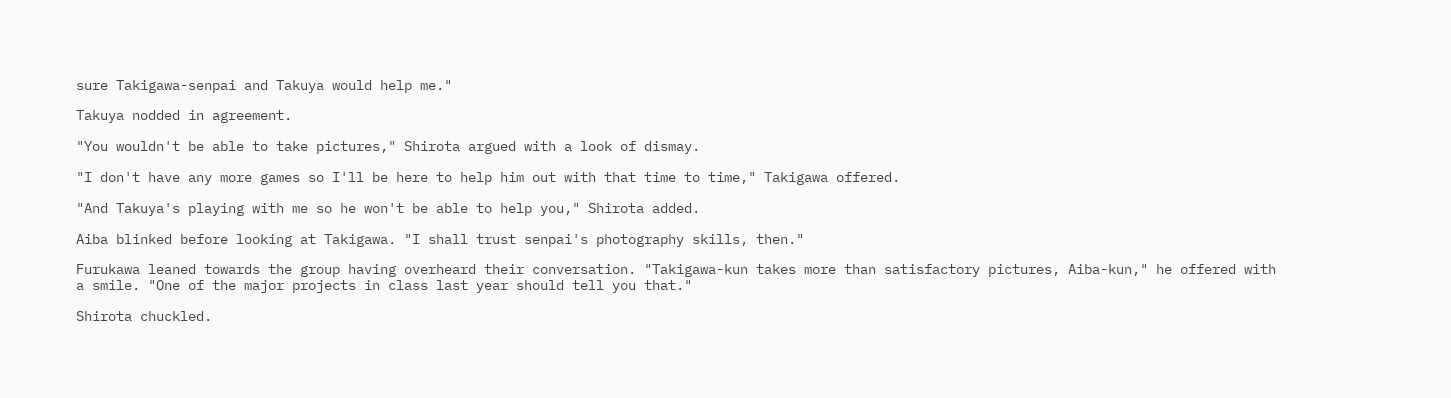sure Takigawa-senpai and Takuya would help me."

Takuya nodded in agreement.

"You wouldn't be able to take pictures," Shirota argued with a look of dismay.

"I don't have any more games so I'll be here to help him out with that time to time," Takigawa offered.

"And Takuya's playing with me so he won't be able to help you," Shirota added.

Aiba blinked before looking at Takigawa. "I shall trust senpai's photography skills, then."

Furukawa leaned towards the group having overheard their conversation. "Takigawa-kun takes more than satisfactory pictures, Aiba-kun," he offered with a smile. "One of the major projects in class last year should tell you that."

Shirota chuckled.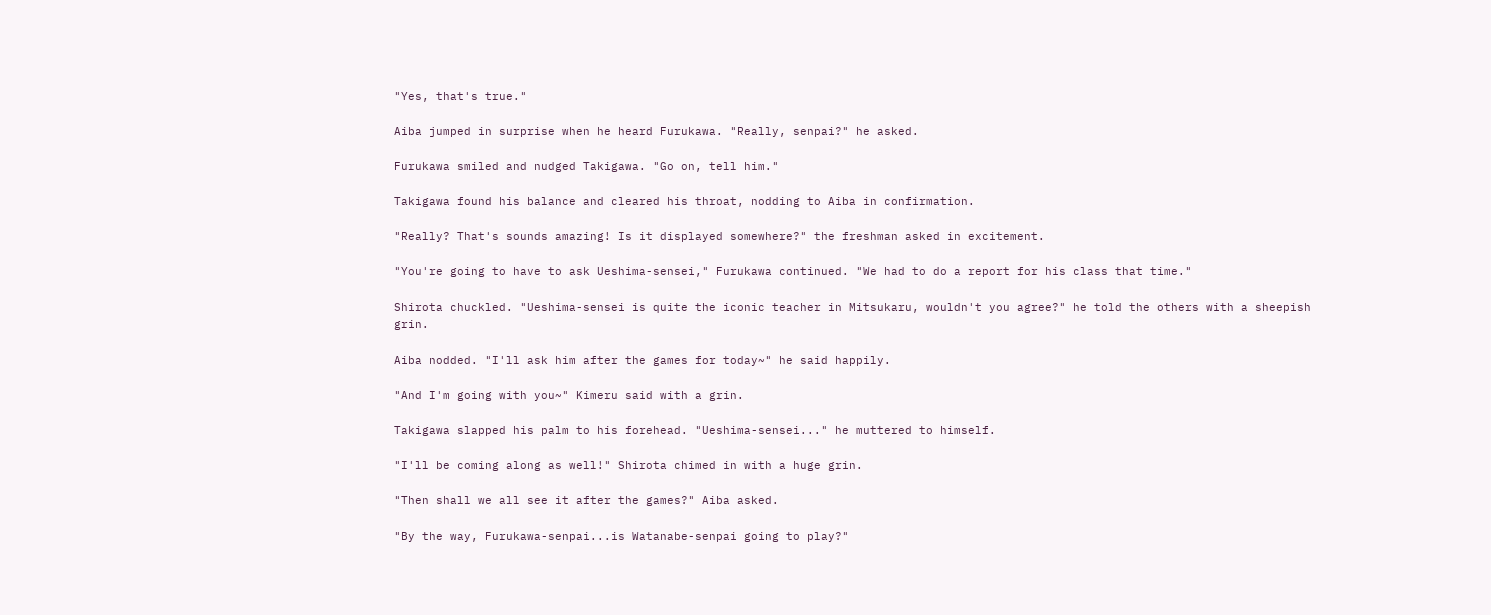"Yes, that's true."

Aiba jumped in surprise when he heard Furukawa. "Really, senpai?" he asked.

Furukawa smiled and nudged Takigawa. "Go on, tell him."

Takigawa found his balance and cleared his throat, nodding to Aiba in confirmation.

"Really? That's sounds amazing! Is it displayed somewhere?" the freshman asked in excitement.

"You're going to have to ask Ueshima-sensei," Furukawa continued. "We had to do a report for his class that time."

Shirota chuckled. "Ueshima-sensei is quite the iconic teacher in Mitsukaru, wouldn't you agree?" he told the others with a sheepish grin.

Aiba nodded. "I'll ask him after the games for today~" he said happily.

"And I'm going with you~" Kimeru said with a grin.

Takigawa slapped his palm to his forehead. "Ueshima-sensei..." he muttered to himself.

"I'll be coming along as well!" Shirota chimed in with a huge grin.

"Then shall we all see it after the games?" Aiba asked.

"By the way, Furukawa-senpai...is Watanabe-senpai going to play?"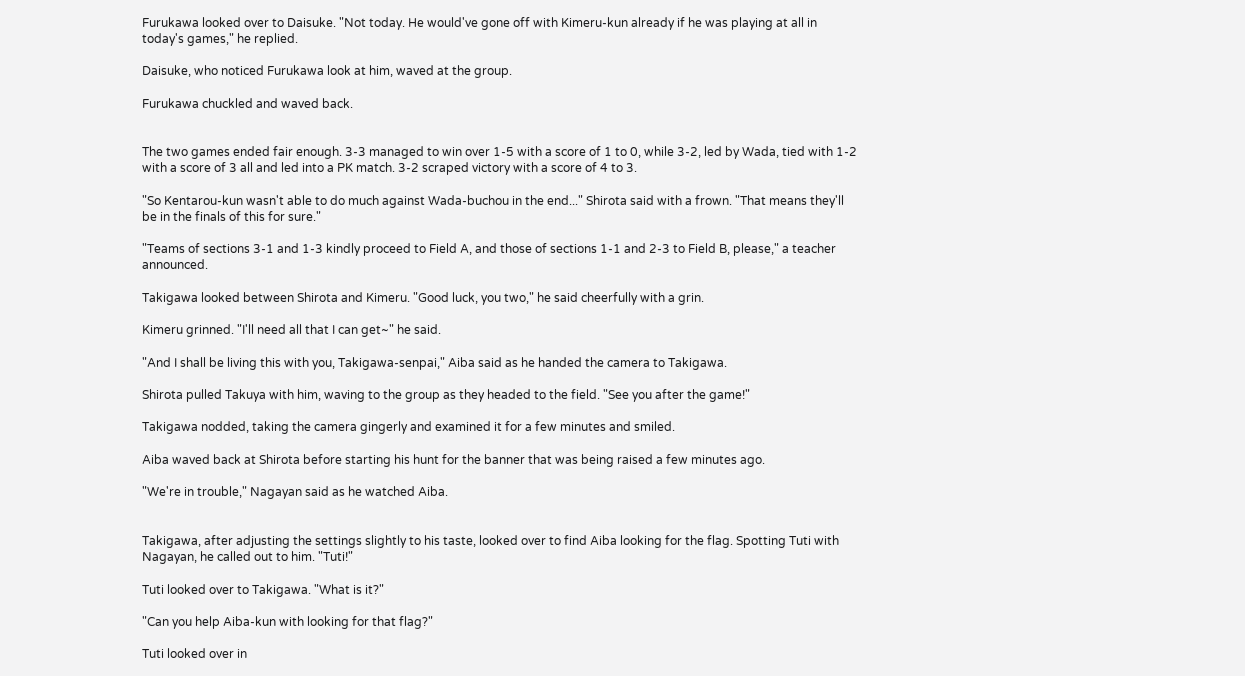Furukawa looked over to Daisuke. "Not today. He would've gone off with Kimeru-kun already if he was playing at all in today's games," he replied.

Daisuke, who noticed Furukawa look at him, waved at the group.

Furukawa chuckled and waved back.


The two games ended fair enough. 3-3 managed to win over 1-5 with a score of 1 to 0, while 3-2, led by Wada, tied with 1-2 with a score of 3 all and led into a PK match. 3-2 scraped victory with a score of 4 to 3.

"So Kentarou-kun wasn't able to do much against Wada-buchou in the end..." Shirota said with a frown. "That means they'll be in the finals of this for sure."

"Teams of sections 3-1 and 1-3 kindly proceed to Field A, and those of sections 1-1 and 2-3 to Field B, please," a teacher announced.

Takigawa looked between Shirota and Kimeru. "Good luck, you two," he said cheerfully with a grin.

Kimeru grinned. "I'll need all that I can get~" he said.

"And I shall be living this with you, Takigawa-senpai," Aiba said as he handed the camera to Takigawa.

Shirota pulled Takuya with him, waving to the group as they headed to the field. "See you after the game!"

Takigawa nodded, taking the camera gingerly and examined it for a few minutes and smiled.

Aiba waved back at Shirota before starting his hunt for the banner that was being raised a few minutes ago.

"We're in trouble," Nagayan said as he watched Aiba.


Takigawa, after adjusting the settings slightly to his taste, looked over to find Aiba looking for the flag. Spotting Tuti with Nagayan, he called out to him. "Tuti!"

Tuti looked over to Takigawa. "What is it?"

"Can you help Aiba-kun with looking for that flag?"

Tuti looked over in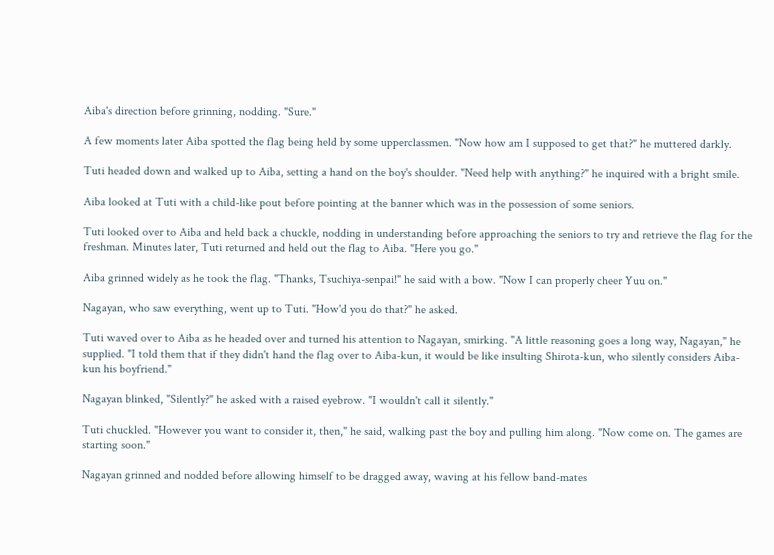Aiba's direction before grinning, nodding. "Sure."

A few moments later Aiba spotted the flag being held by some upperclassmen. "Now how am I supposed to get that?" he muttered darkly.

Tuti headed down and walked up to Aiba, setting a hand on the boy's shoulder. "Need help with anything?" he inquired with a bright smile.

Aiba looked at Tuti with a child-like pout before pointing at the banner which was in the possession of some seniors.

Tuti looked over to Aiba and held back a chuckle, nodding in understanding before approaching the seniors to try and retrieve the flag for the freshman. Minutes later, Tuti returned and held out the flag to Aiba. "Here you go."

Aiba grinned widely as he took the flag. "Thanks, Tsuchiya-senpai!" he said with a bow. "Now I can properly cheer Yuu on."

Nagayan, who saw everything, went up to Tuti. "How'd you do that?" he asked.

Tuti waved over to Aiba as he headed over and turned his attention to Nagayan, smirking. "A little reasoning goes a long way, Nagayan," he supplied. "I told them that if they didn't hand the flag over to Aiba-kun, it would be like insulting Shirota-kun, who silently considers Aiba-kun his boyfriend."

Nagayan blinked, "Silently?" he asked with a raised eyebrow. "I wouldn't call it silently."

Tuti chuckled. "However you want to consider it, then," he said, walking past the boy and pulling him along. "Now come on. The games are starting soon."

Nagayan grinned and nodded before allowing himself to be dragged away, waving at his fellow band-mates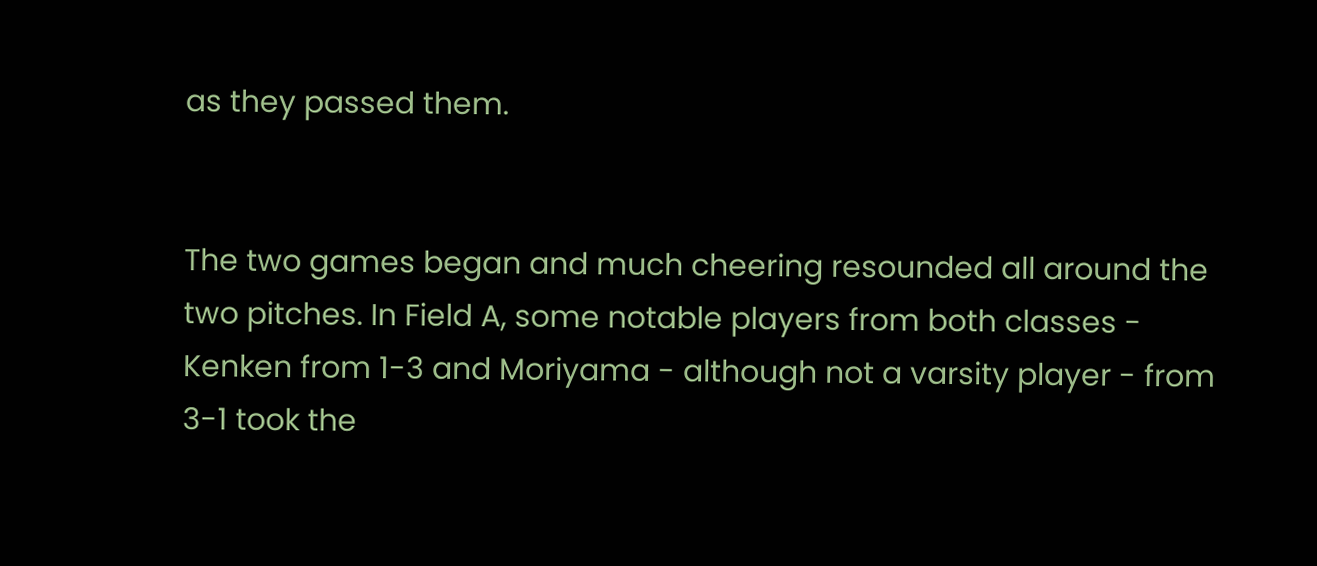as they passed them.


The two games began and much cheering resounded all around the two pitches. In Field A, some notable players from both classes - Kenken from 1-3 and Moriyama - although not a varsity player - from 3-1 took the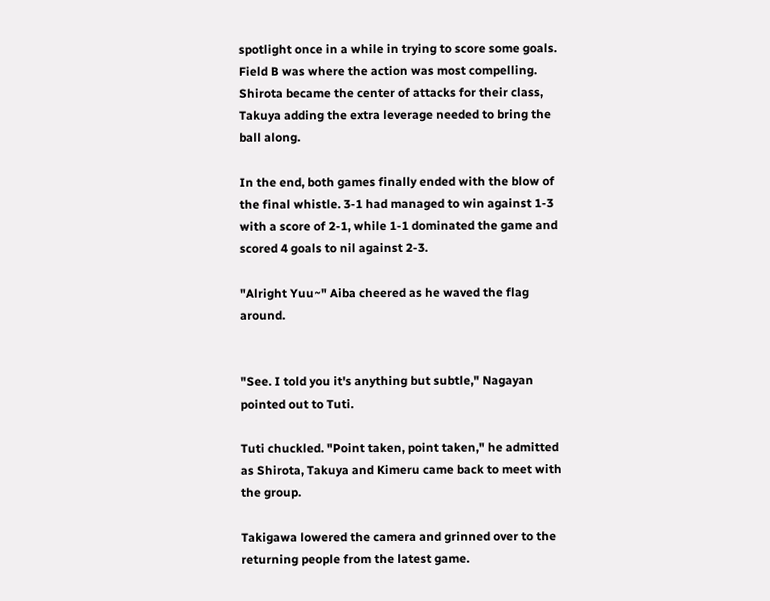spotlight once in a while in trying to score some goals. Field B was where the action was most compelling. Shirota became the center of attacks for their class, Takuya adding the extra leverage needed to bring the ball along.

In the end, both games finally ended with the blow of the final whistle. 3-1 had managed to win against 1-3 with a score of 2-1, while 1-1 dominated the game and scored 4 goals to nil against 2-3.

"Alright Yuu~" Aiba cheered as he waved the flag around.


"See. I told you it's anything but subtle," Nagayan pointed out to Tuti.

Tuti chuckled. "Point taken, point taken," he admitted as Shirota, Takuya and Kimeru came back to meet with the group.

Takigawa lowered the camera and grinned over to the returning people from the latest game.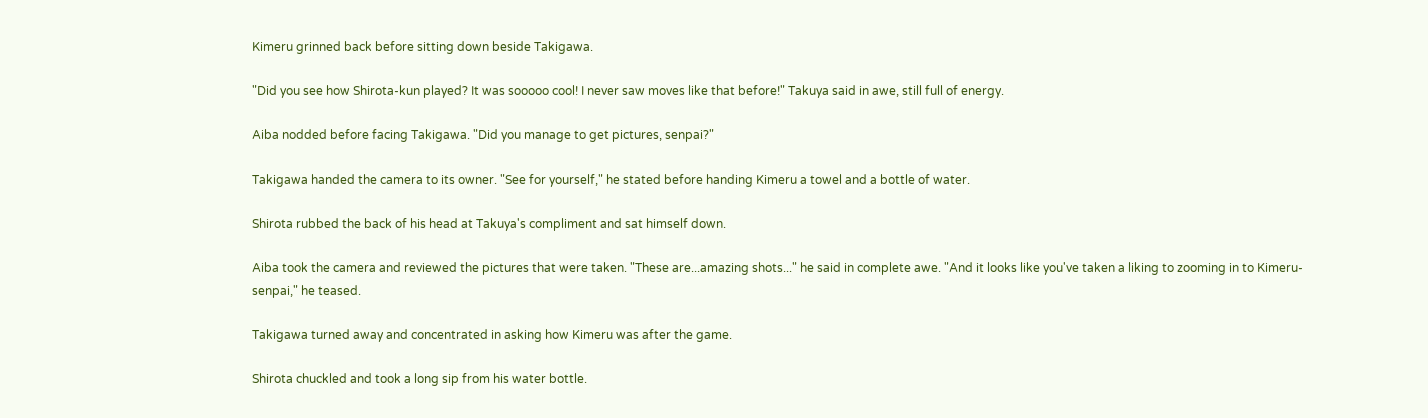Kimeru grinned back before sitting down beside Takigawa.

"Did you see how Shirota-kun played? It was sooooo cool! I never saw moves like that before!" Takuya said in awe, still full of energy.

Aiba nodded before facing Takigawa. "Did you manage to get pictures, senpai?"

Takigawa handed the camera to its owner. "See for yourself," he stated before handing Kimeru a towel and a bottle of water.

Shirota rubbed the back of his head at Takuya's compliment and sat himself down.

Aiba took the camera and reviewed the pictures that were taken. "These are...amazing shots..." he said in complete awe. "And it looks like you've taken a liking to zooming in to Kimeru-senpai," he teased.

Takigawa turned away and concentrated in asking how Kimeru was after the game.

Shirota chuckled and took a long sip from his water bottle.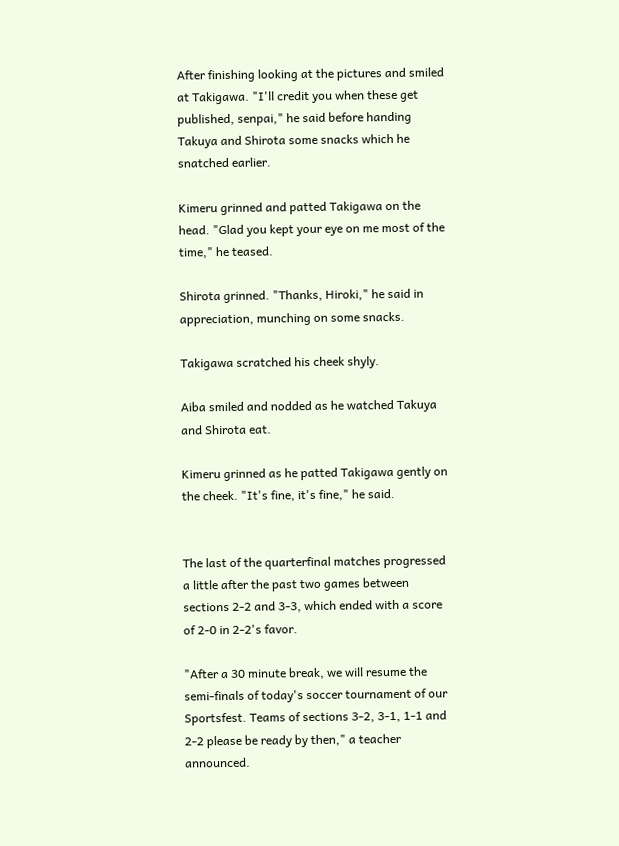After finishing looking at the pictures and smiled at Takigawa. "I'll credit you when these get published, senpai," he said before handing Takuya and Shirota some snacks which he snatched earlier.

Kimeru grinned and patted Takigawa on the head. "Glad you kept your eye on me most of the time," he teased.

Shirota grinned. "Thanks, Hiroki," he said in appreciation, munching on some snacks.

Takigawa scratched his cheek shyly.

Aiba smiled and nodded as he watched Takuya and Shirota eat.

Kimeru grinned as he patted Takigawa gently on the cheek. "It's fine, it's fine," he said.


The last of the quarterfinal matches progressed a little after the past two games between sections 2-2 and 3-3, which ended with a score of 2-0 in 2-2's favor.

"After a 30 minute break, we will resume the semi-finals of today's soccer tournament of our Sportsfest. Teams of sections 3-2, 3-1, 1-1 and 2-2 please be ready by then," a teacher announced.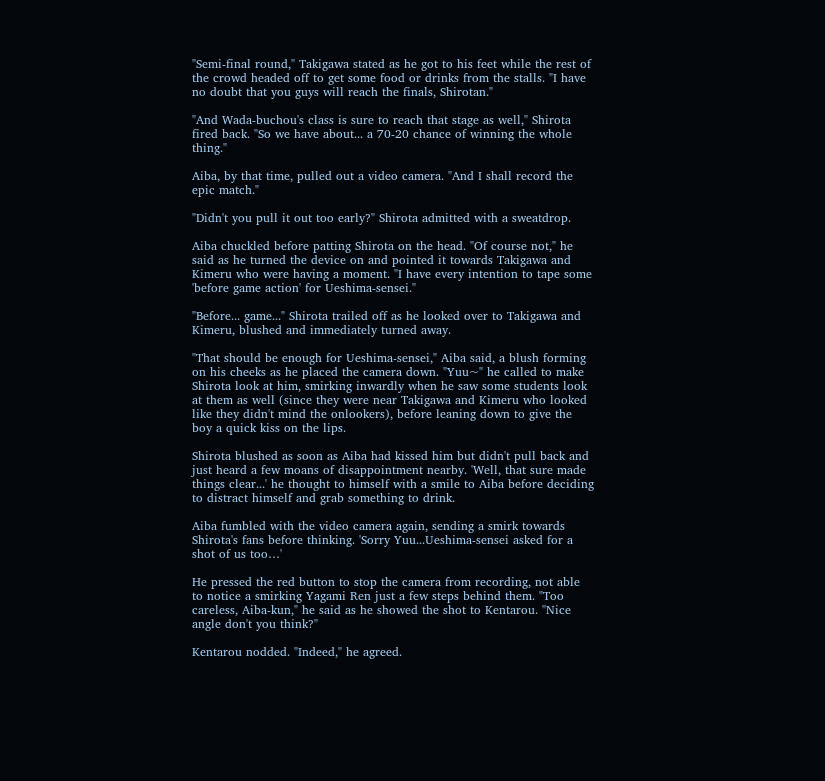"Semi-final round," Takigawa stated as he got to his feet while the rest of the crowd headed off to get some food or drinks from the stalls. "I have no doubt that you guys will reach the finals, Shirotan."

"And Wada-buchou's class is sure to reach that stage as well," Shirota fired back. "So we have about... a 70-20 chance of winning the whole thing."

Aiba, by that time, pulled out a video camera. "And I shall record the epic match."

"Didn't you pull it out too early?" Shirota admitted with a sweatdrop.

Aiba chuckled before patting Shirota on the head. "Of course not," he said as he turned the device on and pointed it towards Takigawa and Kimeru who were having a moment. "I have every intention to tape some 'before game action' for Ueshima-sensei."

"Before... game..." Shirota trailed off as he looked over to Takigawa and Kimeru, blushed and immediately turned away.

"That should be enough for Ueshima-sensei," Aiba said, a blush forming on his cheeks as he placed the camera down. "Yuu~" he called to make Shirota look at him, smirking inwardly when he saw some students look at them as well (since they were near Takigawa and Kimeru who looked like they didn't mind the onlookers), before leaning down to give the boy a quick kiss on the lips.

Shirota blushed as soon as Aiba had kissed him but didn't pull back and just heard a few moans of disappointment nearby. 'Well, that sure made things clear...' he thought to himself with a smile to Aiba before deciding to distract himself and grab something to drink.

Aiba fumbled with the video camera again, sending a smirk towards Shirota's fans before thinking. 'Sorry Yuu...Ueshima-sensei asked for a shot of us too…'

He pressed the red button to stop the camera from recording, not able to notice a smirking Yagami Ren just a few steps behind them. "Too careless, Aiba-kun," he said as he showed the shot to Kentarou. "Nice angle don't you think?"

Kentarou nodded. "Indeed," he agreed.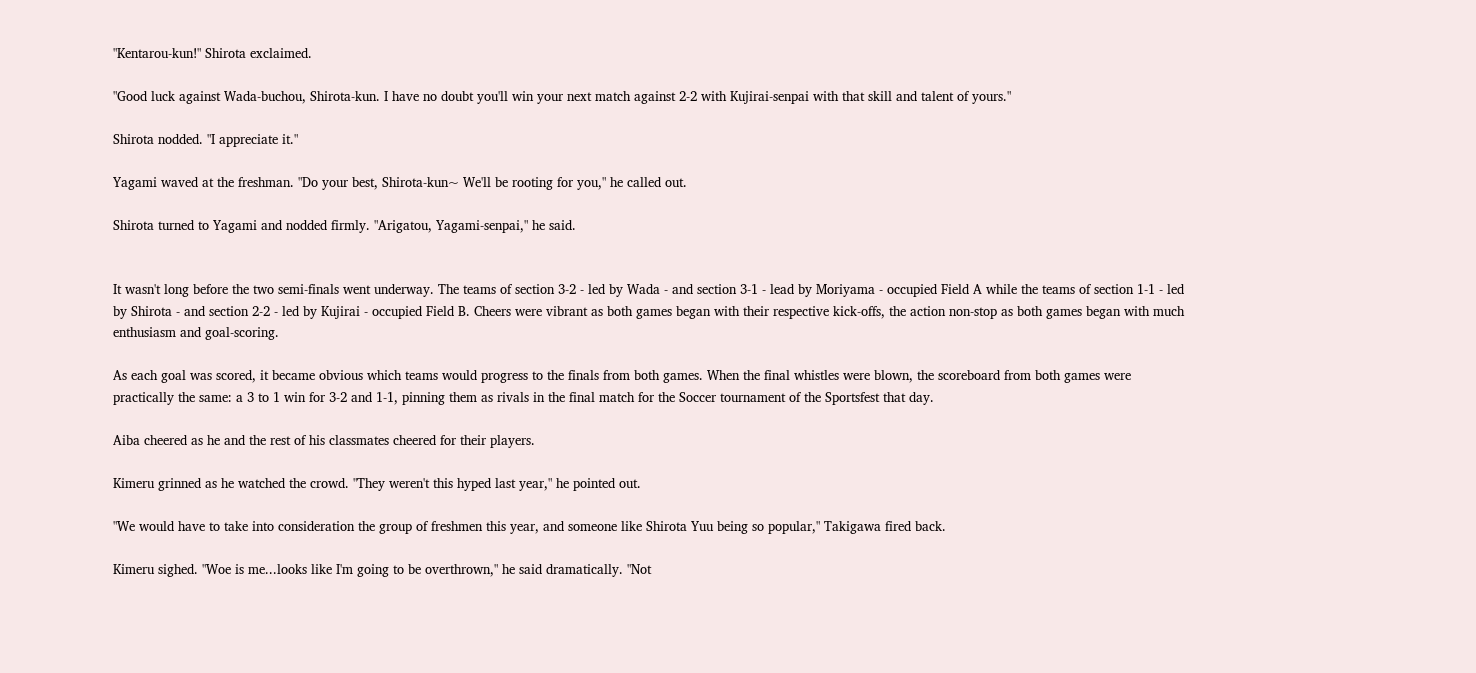"Kentarou-kun!" Shirota exclaimed.

"Good luck against Wada-buchou, Shirota-kun. I have no doubt you'll win your next match against 2-2 with Kujirai-senpai with that skill and talent of yours."

Shirota nodded. "I appreciate it."

Yagami waved at the freshman. "Do your best, Shirota-kun~ We'll be rooting for you," he called out.

Shirota turned to Yagami and nodded firmly. "Arigatou, Yagami-senpai," he said.


It wasn't long before the two semi-finals went underway. The teams of section 3-2 - led by Wada - and section 3-1 - lead by Moriyama - occupied Field A while the teams of section 1-1 - led by Shirota - and section 2-2 - led by Kujirai - occupied Field B. Cheers were vibrant as both games began with their respective kick-offs, the action non-stop as both games began with much enthusiasm and goal-scoring.

As each goal was scored, it became obvious which teams would progress to the finals from both games. When the final whistles were blown, the scoreboard from both games were practically the same: a 3 to 1 win for 3-2 and 1-1, pinning them as rivals in the final match for the Soccer tournament of the Sportsfest that day.

Aiba cheered as he and the rest of his classmates cheered for their players.

Kimeru grinned as he watched the crowd. "They weren't this hyped last year," he pointed out.

"We would have to take into consideration the group of freshmen this year, and someone like Shirota Yuu being so popular," Takigawa fired back.

Kimeru sighed. "Woe is me...looks like I'm going to be overthrown," he said dramatically. "Not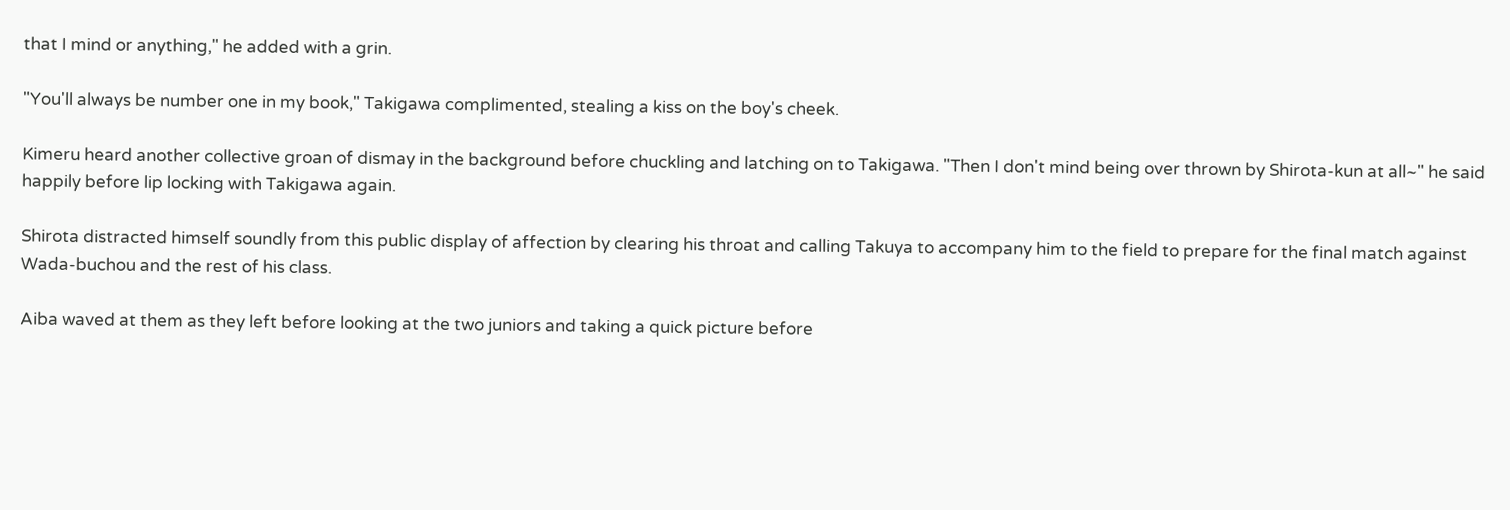that I mind or anything," he added with a grin.

"You'll always be number one in my book," Takigawa complimented, stealing a kiss on the boy's cheek.

Kimeru heard another collective groan of dismay in the background before chuckling and latching on to Takigawa. "Then I don't mind being over thrown by Shirota-kun at all~" he said happily before lip locking with Takigawa again.

Shirota distracted himself soundly from this public display of affection by clearing his throat and calling Takuya to accompany him to the field to prepare for the final match against Wada-buchou and the rest of his class.

Aiba waved at them as they left before looking at the two juniors and taking a quick picture before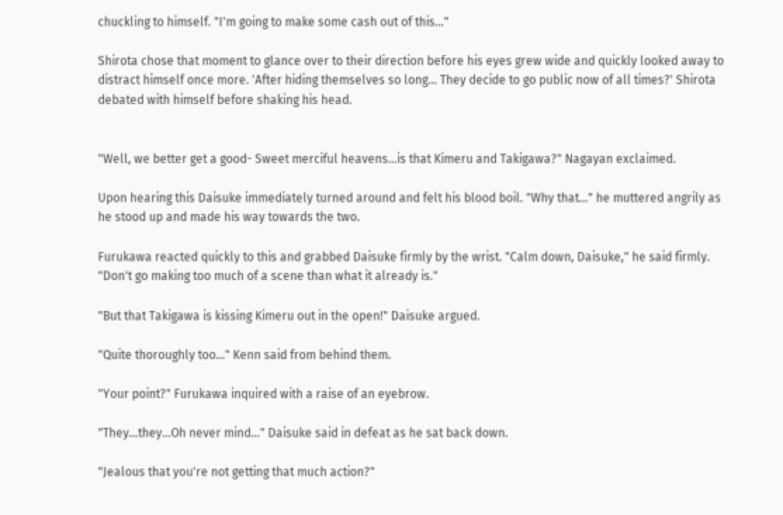chuckling to himself. "I'm going to make some cash out of this..."

Shirota chose that moment to glance over to their direction before his eyes grew wide and quickly looked away to distract himself once more. 'After hiding themselves so long... They decide to go public now of all times?' Shirota debated with himself before shaking his head.


"Well, we better get a good- Sweet merciful heavens...is that Kimeru and Takigawa?" Nagayan exclaimed.

Upon hearing this Daisuke immediately turned around and felt his blood boil. "Why that..." he muttered angrily as he stood up and made his way towards the two.

Furukawa reacted quickly to this and grabbed Daisuke firmly by the wrist. "Calm down, Daisuke," he said firmly. "Don't go making too much of a scene than what it already is."

"But that Takigawa is kissing Kimeru out in the open!" Daisuke argued.

"Quite thoroughly too..." Kenn said from behind them.

"Your point?" Furukawa inquired with a raise of an eyebrow.

"They...they...Oh never mind..." Daisuke said in defeat as he sat back down.

"Jealous that you're not getting that much action?"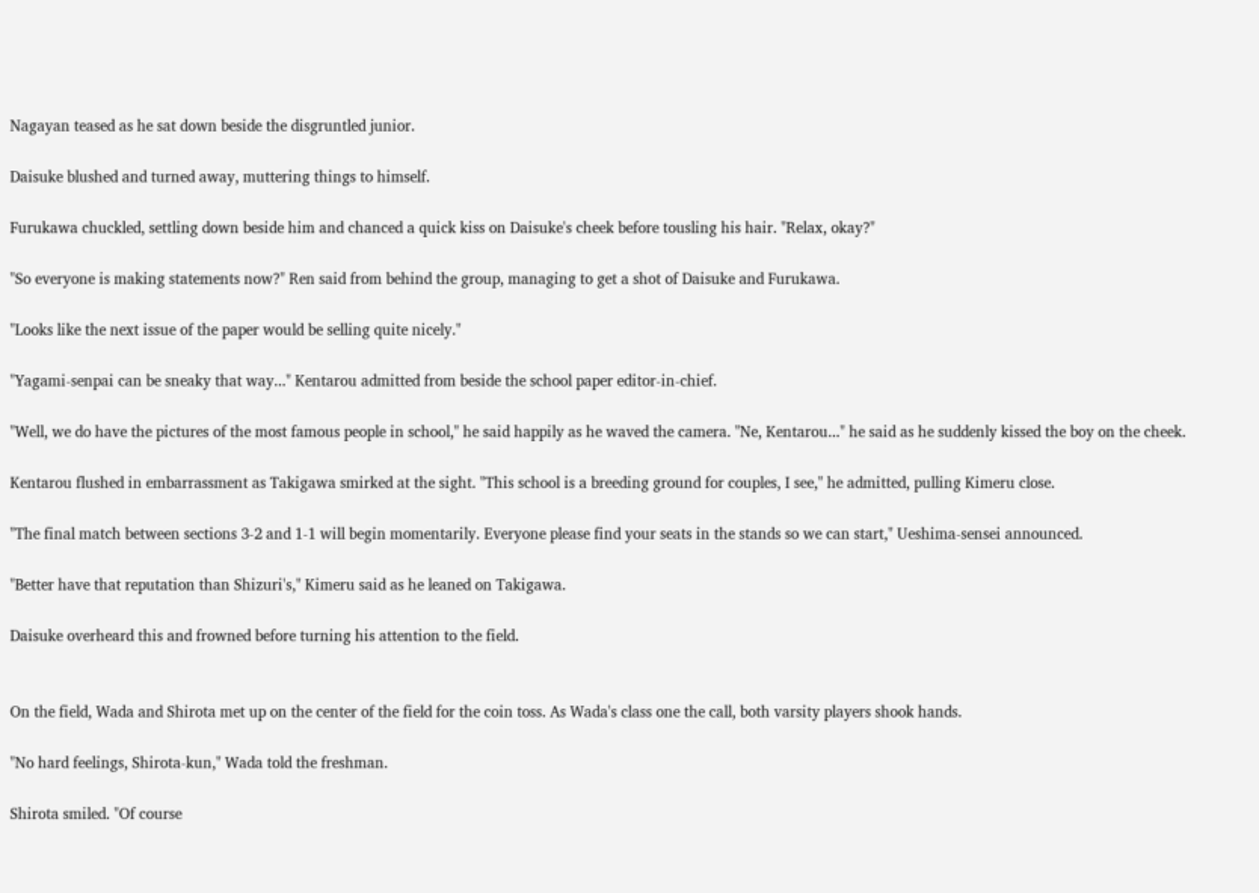Nagayan teased as he sat down beside the disgruntled junior.

Daisuke blushed and turned away, muttering things to himself.

Furukawa chuckled, settling down beside him and chanced a quick kiss on Daisuke's cheek before tousling his hair. "Relax, okay?"

"So everyone is making statements now?" Ren said from behind the group, managing to get a shot of Daisuke and Furukawa.

"Looks like the next issue of the paper would be selling quite nicely."

"Yagami-senpai can be sneaky that way..." Kentarou admitted from beside the school paper editor-in-chief.

"Well, we do have the pictures of the most famous people in school," he said happily as he waved the camera. "Ne, Kentarou..." he said as he suddenly kissed the boy on the cheek.

Kentarou flushed in embarrassment as Takigawa smirked at the sight. "This school is a breeding ground for couples, I see," he admitted, pulling Kimeru close.

"The final match between sections 3-2 and 1-1 will begin momentarily. Everyone please find your seats in the stands so we can start," Ueshima-sensei announced.

"Better have that reputation than Shizuri's," Kimeru said as he leaned on Takigawa.

Daisuke overheard this and frowned before turning his attention to the field.


On the field, Wada and Shirota met up on the center of the field for the coin toss. As Wada's class one the call, both varsity players shook hands.

"No hard feelings, Shirota-kun," Wada told the freshman.

Shirota smiled. "Of course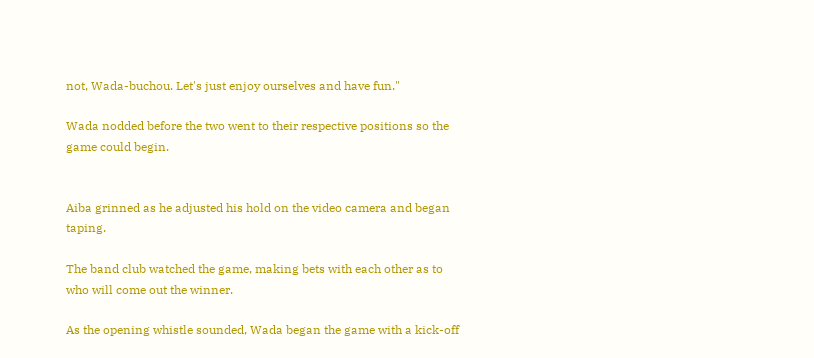not, Wada-buchou. Let's just enjoy ourselves and have fun."

Wada nodded before the two went to their respective positions so the game could begin.


Aiba grinned as he adjusted his hold on the video camera and began taping.

The band club watched the game, making bets with each other as to who will come out the winner.

As the opening whistle sounded, Wada began the game with a kick-off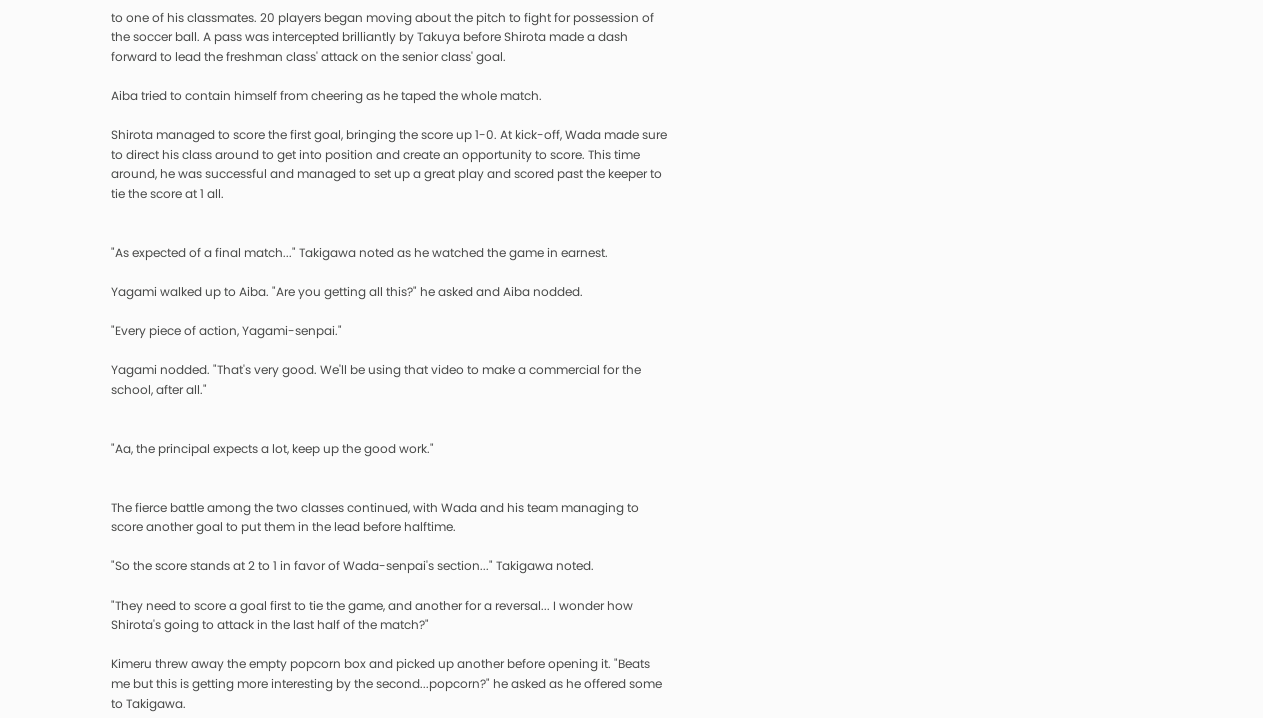to one of his classmates. 20 players began moving about the pitch to fight for possession of the soccer ball. A pass was intercepted brilliantly by Takuya before Shirota made a dash forward to lead the freshman class' attack on the senior class' goal.

Aiba tried to contain himself from cheering as he taped the whole match.

Shirota managed to score the first goal, bringing the score up 1-0. At kick-off, Wada made sure to direct his class around to get into position and create an opportunity to score. This time around, he was successful and managed to set up a great play and scored past the keeper to tie the score at 1 all.


"As expected of a final match..." Takigawa noted as he watched the game in earnest.

Yagami walked up to Aiba. "Are you getting all this?" he asked and Aiba nodded.

"Every piece of action, Yagami-senpai."

Yagami nodded. "That's very good. We'll be using that video to make a commercial for the school, after all."


"Aa, the principal expects a lot, keep up the good work."


The fierce battle among the two classes continued, with Wada and his team managing to score another goal to put them in the lead before halftime.

"So the score stands at 2 to 1 in favor of Wada-senpai's section..." Takigawa noted.

"They need to score a goal first to tie the game, and another for a reversal... I wonder how Shirota's going to attack in the last half of the match?"

Kimeru threw away the empty popcorn box and picked up another before opening it. "Beats me but this is getting more interesting by the second...popcorn?" he asked as he offered some to Takigawa.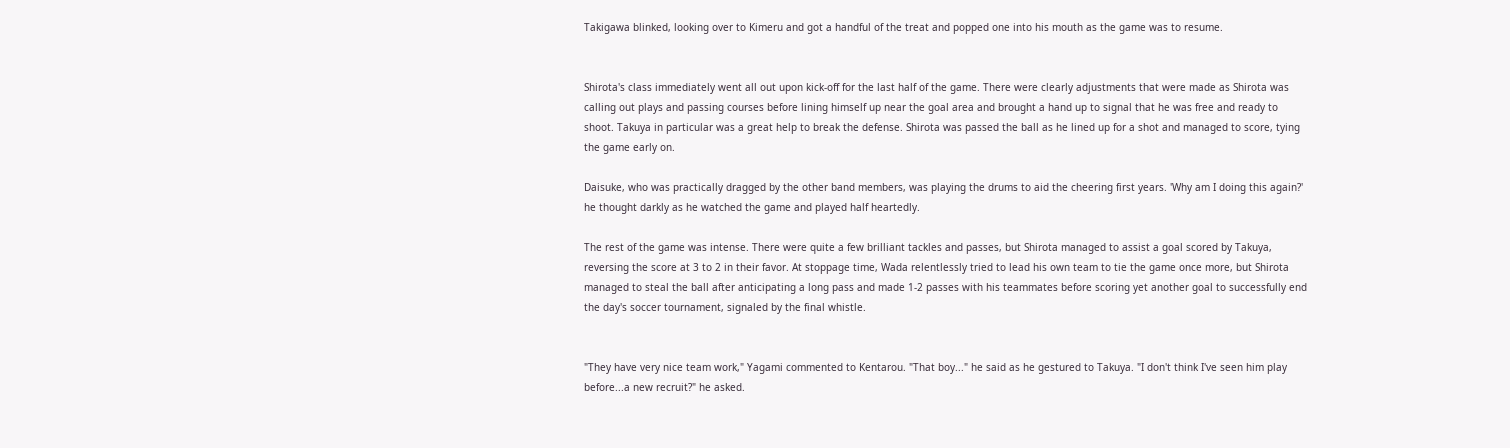Takigawa blinked, looking over to Kimeru and got a handful of the treat and popped one into his mouth as the game was to resume.


Shirota's class immediately went all out upon kick-off for the last half of the game. There were clearly adjustments that were made as Shirota was calling out plays and passing courses before lining himself up near the goal area and brought a hand up to signal that he was free and ready to shoot. Takuya in particular was a great help to break the defense. Shirota was passed the ball as he lined up for a shot and managed to score, tying the game early on.

Daisuke, who was practically dragged by the other band members, was playing the drums to aid the cheering first years. 'Why am I doing this again?' he thought darkly as he watched the game and played half heartedly.

The rest of the game was intense. There were quite a few brilliant tackles and passes, but Shirota managed to assist a goal scored by Takuya, reversing the score at 3 to 2 in their favor. At stoppage time, Wada relentlessly tried to lead his own team to tie the game once more, but Shirota managed to steal the ball after anticipating a long pass and made 1-2 passes with his teammates before scoring yet another goal to successfully end the day's soccer tournament, signaled by the final whistle.


"They have very nice team work," Yagami commented to Kentarou. "That boy..." he said as he gestured to Takuya. "I don't think I've seen him play before...a new recruit?" he asked.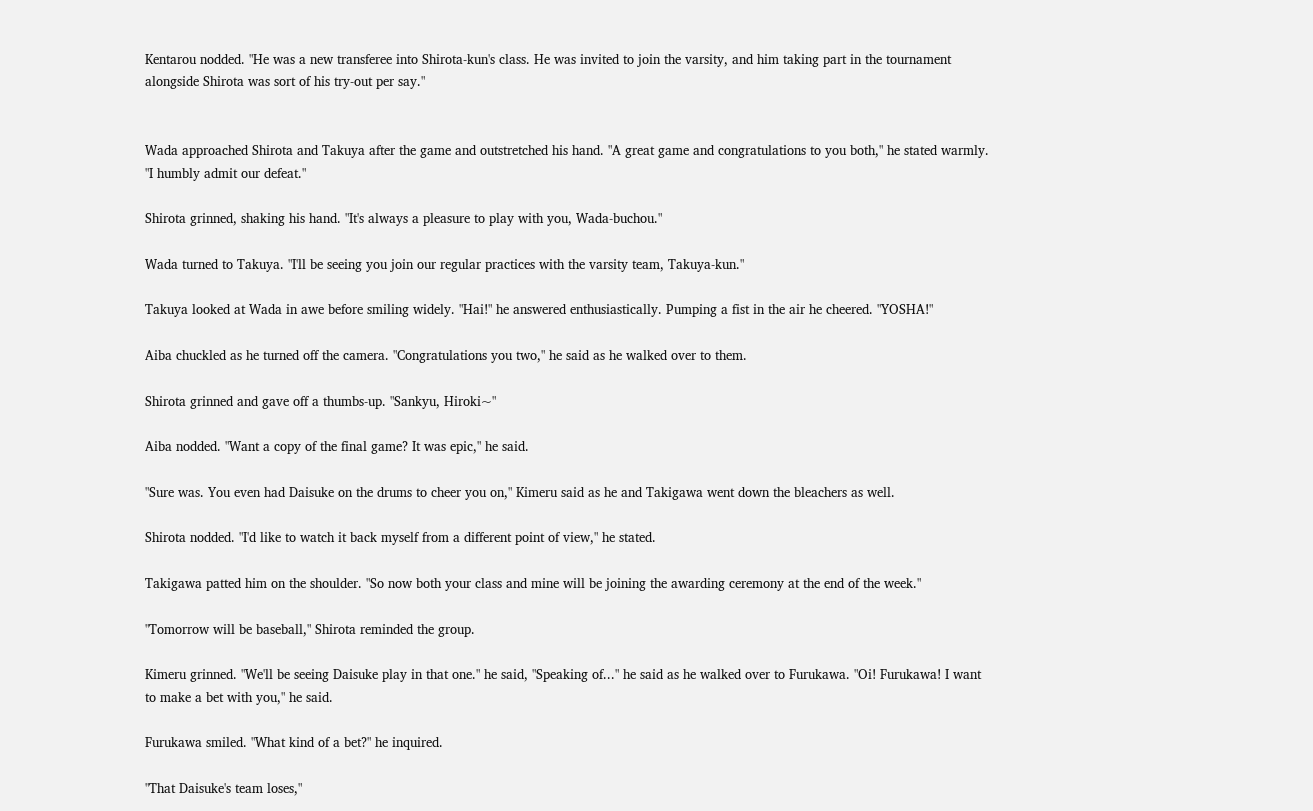Kentarou nodded. "He was a new transferee into Shirota-kun's class. He was invited to join the varsity, and him taking part in the tournament alongside Shirota was sort of his try-out per say."


Wada approached Shirota and Takuya after the game and outstretched his hand. "A great game and congratulations to you both," he stated warmly. "I humbly admit our defeat."

Shirota grinned, shaking his hand. "It's always a pleasure to play with you, Wada-buchou."

Wada turned to Takuya. "I'll be seeing you join our regular practices with the varsity team, Takuya-kun."

Takuya looked at Wada in awe before smiling widely. "Hai!" he answered enthusiastically. Pumping a fist in the air he cheered. "YOSHA!"

Aiba chuckled as he turned off the camera. "Congratulations you two," he said as he walked over to them.

Shirota grinned and gave off a thumbs-up. "Sankyu, Hiroki~"

Aiba nodded. "Want a copy of the final game? It was epic," he said.

"Sure was. You even had Daisuke on the drums to cheer you on," Kimeru said as he and Takigawa went down the bleachers as well.

Shirota nodded. "I'd like to watch it back myself from a different point of view," he stated.

Takigawa patted him on the shoulder. "So now both your class and mine will be joining the awarding ceremony at the end of the week."

"Tomorrow will be baseball," Shirota reminded the group.

Kimeru grinned. "We'll be seeing Daisuke play in that one." he said, "Speaking of..." he said as he walked over to Furukawa. "Oi! Furukawa! I want to make a bet with you," he said.

Furukawa smiled. "What kind of a bet?" he inquired.

"That Daisuke's team loses,"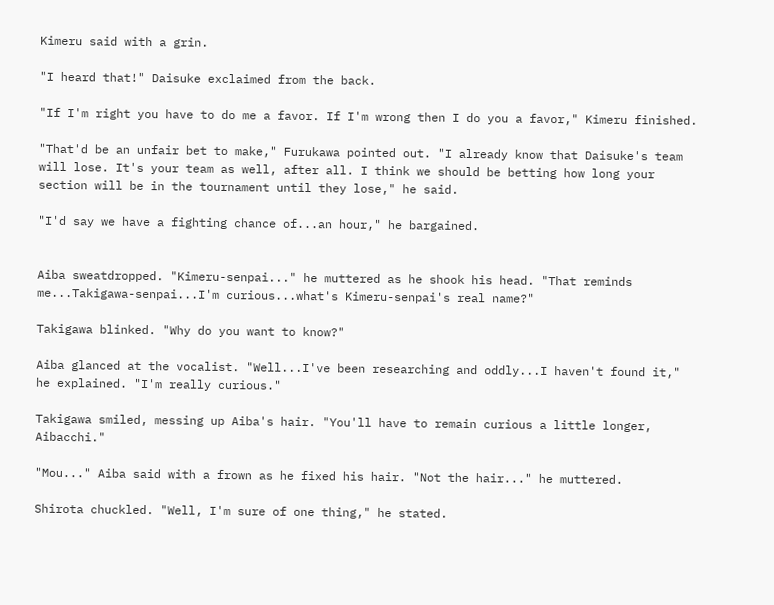Kimeru said with a grin.

"I heard that!" Daisuke exclaimed from the back.

"If I'm right you have to do me a favor. If I'm wrong then I do you a favor," Kimeru finished.

"That'd be an unfair bet to make," Furukawa pointed out. "I already know that Daisuke's team will lose. It's your team as well, after all. I think we should be betting how long your section will be in the tournament until they lose," he said.

"I'd say we have a fighting chance of...an hour," he bargained.


Aiba sweatdropped. "Kimeru-senpai..." he muttered as he shook his head. "That reminds me...Takigawa-senpai...I'm curious...what's Kimeru-senpai's real name?"

Takigawa blinked. "Why do you want to know?"

Aiba glanced at the vocalist. "Well...I've been researching and oddly...I haven't found it," he explained. "I'm really curious."

Takigawa smiled, messing up Aiba's hair. "You'll have to remain curious a little longer, Aibacchi."

"Mou..." Aiba said with a frown as he fixed his hair. "Not the hair..." he muttered.

Shirota chuckled. "Well, I'm sure of one thing," he stated.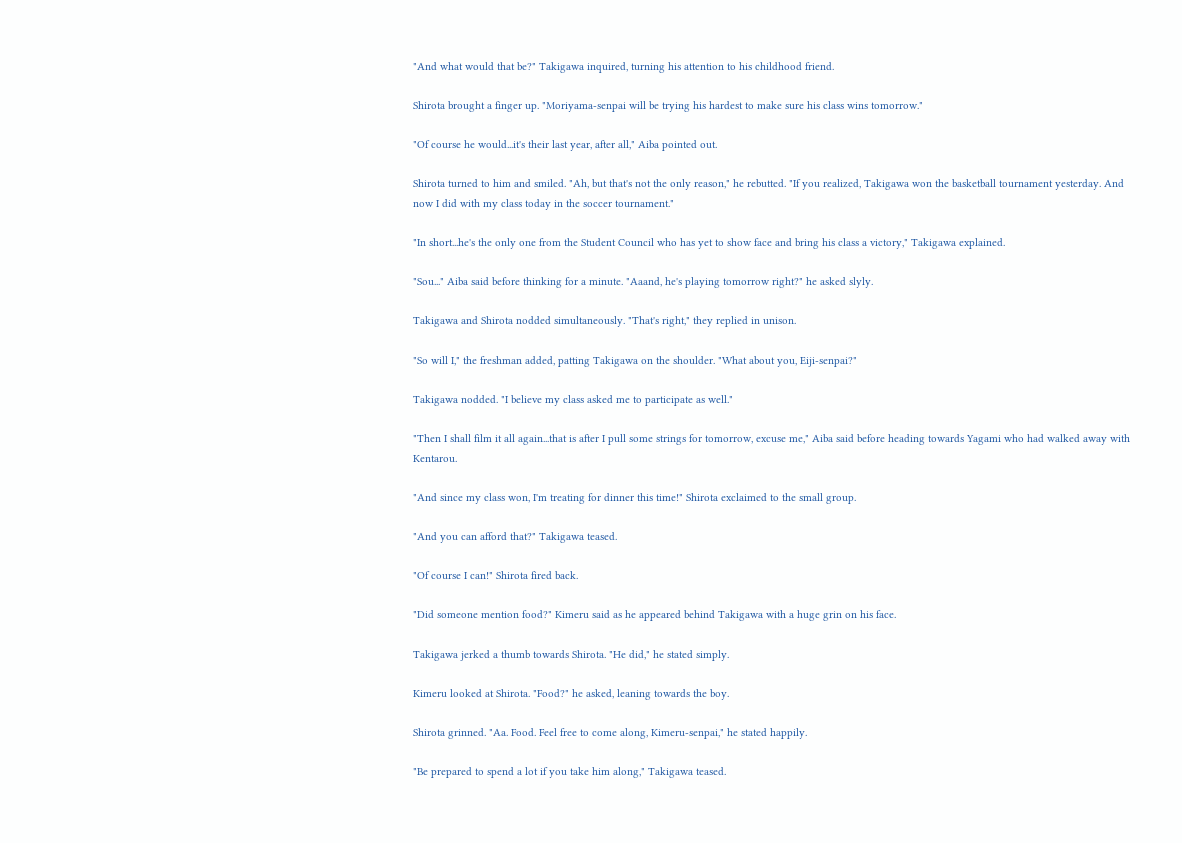"And what would that be?" Takigawa inquired, turning his attention to his childhood friend.

Shirota brought a finger up. "Moriyama-senpai will be trying his hardest to make sure his class wins tomorrow."

"Of course he would...it's their last year, after all," Aiba pointed out.

Shirota turned to him and smiled. "Ah, but that's not the only reason," he rebutted. "If you realized, Takigawa won the basketball tournament yesterday. And now I did with my class today in the soccer tournament."

"In short...he's the only one from the Student Council who has yet to show face and bring his class a victory," Takigawa explained.

"Sou..." Aiba said before thinking for a minute. "Aaand, he's playing tomorrow right?" he asked slyly.

Takigawa and Shirota nodded simultaneously. "That's right," they replied in unison.

"So will I," the freshman added, patting Takigawa on the shoulder. "What about you, Eiji-senpai?"

Takigawa nodded. "I believe my class asked me to participate as well."

"Then I shall film it all again...that is after I pull some strings for tomorrow, excuse me," Aiba said before heading towards Yagami who had walked away with Kentarou.

"And since my class won, I'm treating for dinner this time!" Shirota exclaimed to the small group.

"And you can afford that?" Takigawa teased.

"Of course I can!" Shirota fired back.

"Did someone mention food?" Kimeru said as he appeared behind Takigawa with a huge grin on his face.

Takigawa jerked a thumb towards Shirota. "He did," he stated simply.

Kimeru looked at Shirota. "Food?" he asked, leaning towards the boy.

Shirota grinned. "Aa. Food. Feel free to come along, Kimeru-senpai," he stated happily.

"Be prepared to spend a lot if you take him along," Takigawa teased.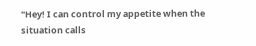"Hey! I can control my appetite when the situation calls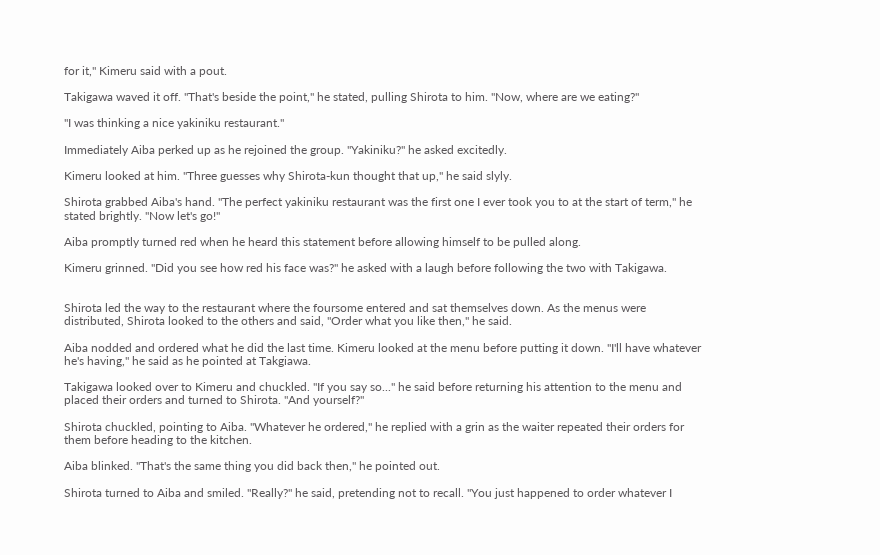for it," Kimeru said with a pout.

Takigawa waved it off. "That's beside the point," he stated, pulling Shirota to him. "Now, where are we eating?"

"I was thinking a nice yakiniku restaurant."

Immediately Aiba perked up as he rejoined the group. "Yakiniku?" he asked excitedly.

Kimeru looked at him. "Three guesses why Shirota-kun thought that up," he said slyly.

Shirota grabbed Aiba's hand. "The perfect yakiniku restaurant was the first one I ever took you to at the start of term," he stated brightly. "Now let's go!"

Aiba promptly turned red when he heard this statement before allowing himself to be pulled along.

Kimeru grinned. "Did you see how red his face was?" he asked with a laugh before following the two with Takigawa.


Shirota led the way to the restaurant where the foursome entered and sat themselves down. As the menus were distributed, Shirota looked to the others and said, "Order what you like then," he said.

Aiba nodded and ordered what he did the last time. Kimeru looked at the menu before putting it down. "I'll have whatever he's having," he said as he pointed at Takgiawa.

Takigawa looked over to Kimeru and chuckled. "If you say so..." he said before returning his attention to the menu and placed their orders and turned to Shirota. "And yourself?"

Shirota chuckled, pointing to Aiba. "Whatever he ordered," he replied with a grin as the waiter repeated their orders for them before heading to the kitchen.

Aiba blinked. "That's the same thing you did back then," he pointed out.

Shirota turned to Aiba and smiled. "Really?" he said, pretending not to recall. "You just happened to order whatever I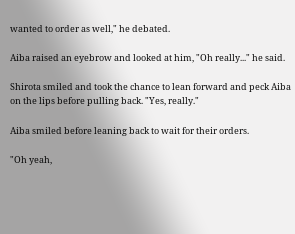wanted to order as well," he debated.

Aiba raised an eyebrow and looked at him, "Oh really..." he said.

Shirota smiled and took the chance to lean forward and peck Aiba on the lips before pulling back. "Yes, really."

Aiba smiled before leaning back to wait for their orders.

"Oh yeah,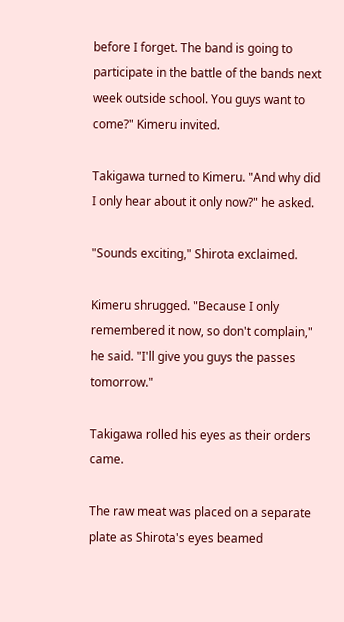before I forget. The band is going to participate in the battle of the bands next week outside school. You guys want to come?" Kimeru invited.

Takigawa turned to Kimeru. "And why did I only hear about it only now?" he asked.

"Sounds exciting," Shirota exclaimed.

Kimeru shrugged. "Because I only remembered it now, so don't complain," he said. "I'll give you guys the passes tomorrow."

Takigawa rolled his eyes as their orders came.

The raw meat was placed on a separate plate as Shirota's eyes beamed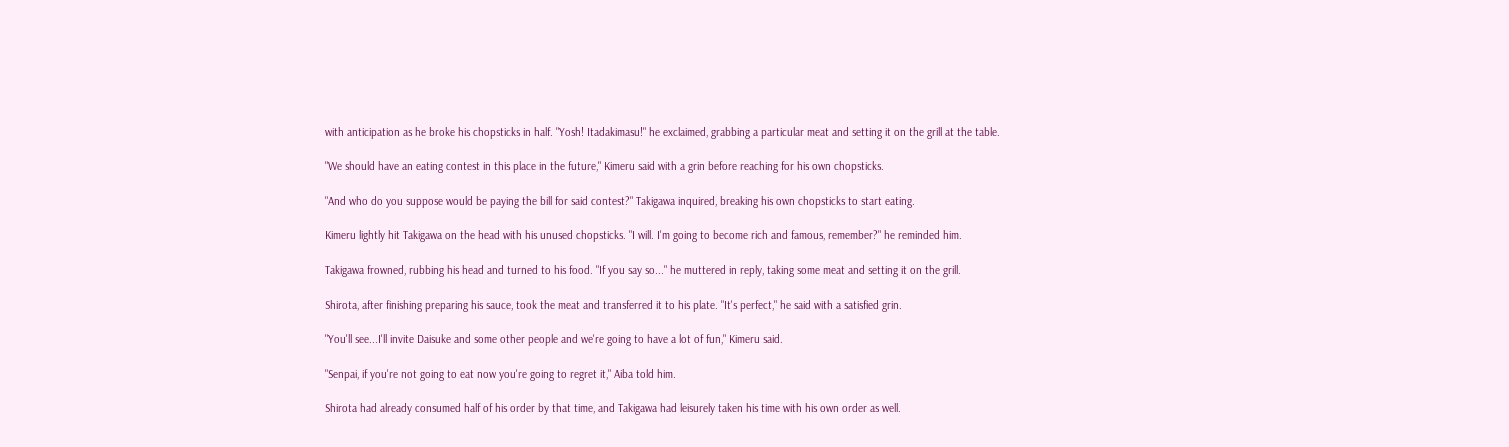with anticipation as he broke his chopsticks in half. "Yosh! Itadakimasu!" he exclaimed, grabbing a particular meat and setting it on the grill at the table.

"We should have an eating contest in this place in the future," Kimeru said with a grin before reaching for his own chopsticks.

"And who do you suppose would be paying the bill for said contest?" Takigawa inquired, breaking his own chopsticks to start eating.

Kimeru lightly hit Takigawa on the head with his unused chopsticks. "I will. I'm going to become rich and famous, remember?" he reminded him.

Takigawa frowned, rubbing his head and turned to his food. "If you say so..." he muttered in reply, taking some meat and setting it on the grill.

Shirota, after finishing preparing his sauce, took the meat and transferred it to his plate. "It's perfect," he said with a satisfied grin.

"You'll see...I'll invite Daisuke and some other people and we're going to have a lot of fun," Kimeru said.

"Senpai, if you're not going to eat now you're going to regret it," Aiba told him.

Shirota had already consumed half of his order by that time, and Takigawa had leisurely taken his time with his own order as well.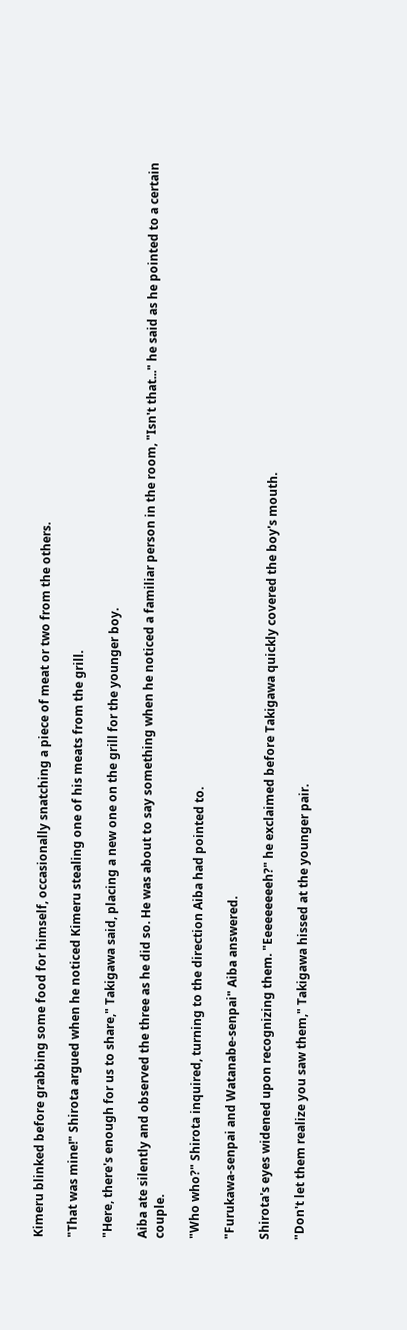Kimeru blinked before grabbing some food for himself, occasionally snatching a piece of meat or two from the others.

"That was mine!" Shirota argued when he noticed Kimeru stealing one of his meats from the grill.

"Here, there's enough for us to share," Takigawa said, placing a new one on the grill for the younger boy.

Aiba ate silently and observed the three as he did so. He was about to say something when he noticed a familiar person in the room, "Isn't that..." he said as he pointed to a certain couple.

"Who who?" Shirota inquired, turning to the direction Aiba had pointed to.

"Furukawa-senpai and Watanabe-senpai" Aiba answered.

Shirota's eyes widened upon recognizing them. "Eeeeeeeeeh?" he exclaimed before Takigawa quickly covered the boy's mouth.

"Don't let them realize you saw them," Takigawa hissed at the younger pair.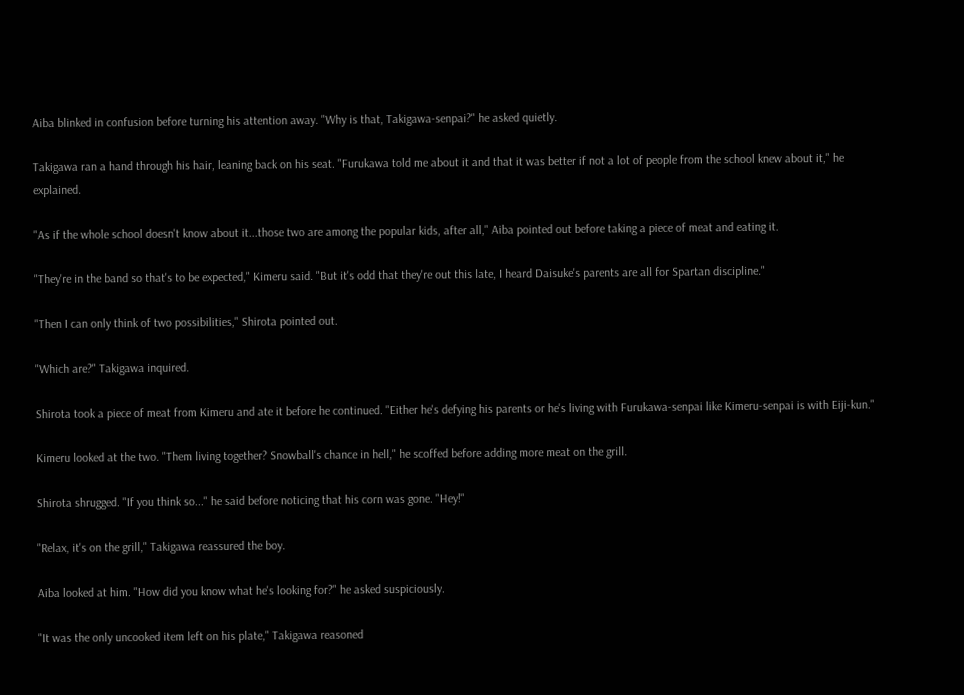Aiba blinked in confusion before turning his attention away. "Why is that, Takigawa-senpai?" he asked quietly.

Takigawa ran a hand through his hair, leaning back on his seat. "Furukawa told me about it and that it was better if not a lot of people from the school knew about it," he explained.

"As if the whole school doesn't know about it...those two are among the popular kids, after all," Aiba pointed out before taking a piece of meat and eating it.

"They're in the band so that's to be expected," Kimeru said. "But it's odd that they're out this late, I heard Daisuke's parents are all for Spartan discipline."

"Then I can only think of two possibilities," Shirota pointed out.

"Which are?" Takigawa inquired.

Shirota took a piece of meat from Kimeru and ate it before he continued. "Either he's defying his parents or he's living with Furukawa-senpai like Kimeru-senpai is with Eiji-kun."

Kimeru looked at the two. "Them living together? Snowball's chance in hell," he scoffed before adding more meat on the grill.

Shirota shrugged. "If you think so..." he said before noticing that his corn was gone. "Hey!"

"Relax, it's on the grill," Takigawa reassured the boy.

Aiba looked at him. "How did you know what he's looking for?" he asked suspiciously.

"It was the only uncooked item left on his plate," Takigawa reasoned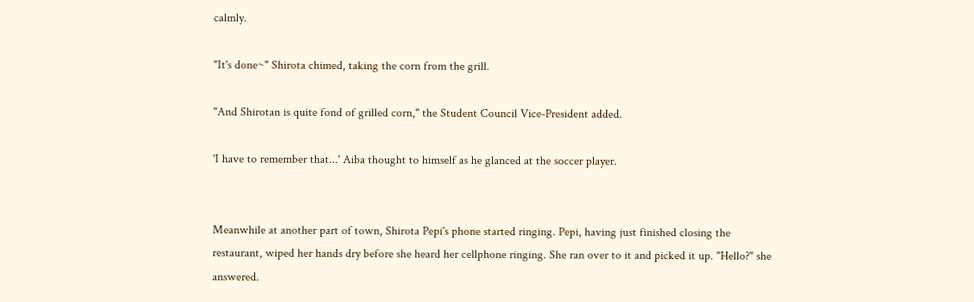calmly.

"It's done~" Shirota chimed, taking the corn from the grill.

"And Shirotan is quite fond of grilled corn," the Student Council Vice-President added.

'I have to remember that...' Aiba thought to himself as he glanced at the soccer player.


Meanwhile at another part of town, Shirota Pepi's phone started ringing. Pepi, having just finished closing the restaurant, wiped her hands dry before she heard her cellphone ringing. She ran over to it and picked it up. "Hello?" she answered.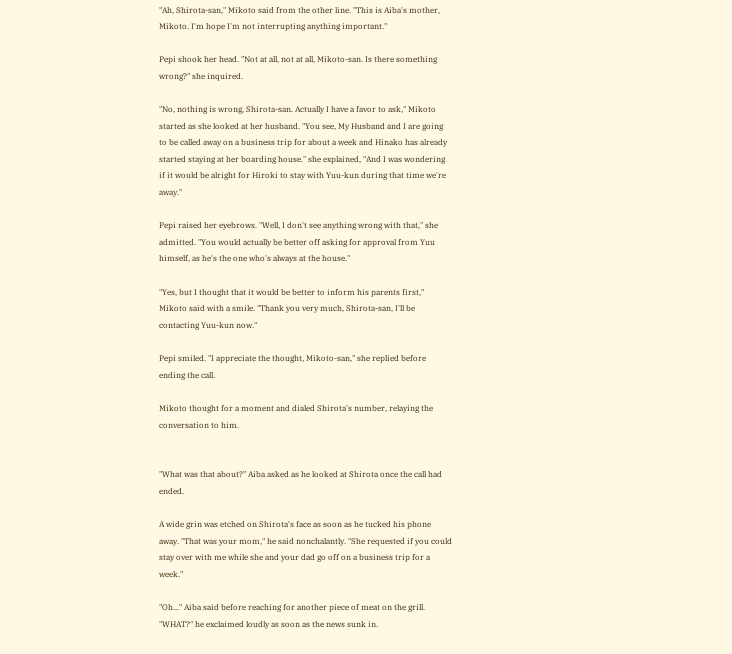"Ah, Shirota-san," Mikoto said from the other line. "This is Aiba's mother, Mikoto. I'm hope I'm not interrupting anything important."

Pepi shook her head. "Not at all, not at all, Mikoto-san. Is there something wrong?" she inquired.

"No, nothing is wrong, Shirota-san. Actually I have a favor to ask," Mikoto started as she looked at her husband. "You see, My Husband and I are going to be called away on a business trip for about a week and Hinako has already started staying at her boarding house." she explained, "And I was wondering if it would be alright for Hiroki to stay with Yuu-kun during that time we're away."

Pepi raised her eyebrows. "Well, I don't see anything wrong with that," she admitted. "You would actually be better off asking for approval from Yuu himself, as he's the one who's always at the house."

"Yes, but I thought that it would be better to inform his parents first," Mikoto said with a smile. "Thank you very much, Shirota-san, I'll be contacting Yuu-kun now."

Pepi smiled. "I appreciate the thought, Mikoto-san," she replied before ending the call.

Mikoto thought for a moment and dialed Shirota's number, relaying the conversation to him.


"What was that about?" Aiba asked as he looked at Shirota once the call had ended.

A wide grin was etched on Shirota's face as soon as he tucked his phone away. "That was your mom," he said nonchalantly. "She requested if you could stay over with me while she and your dad go off on a business trip for a week."

"Oh..." Aiba said before reaching for another piece of meat on the grill. "WHAT?" he exclaimed loudly as soon as the news sunk in.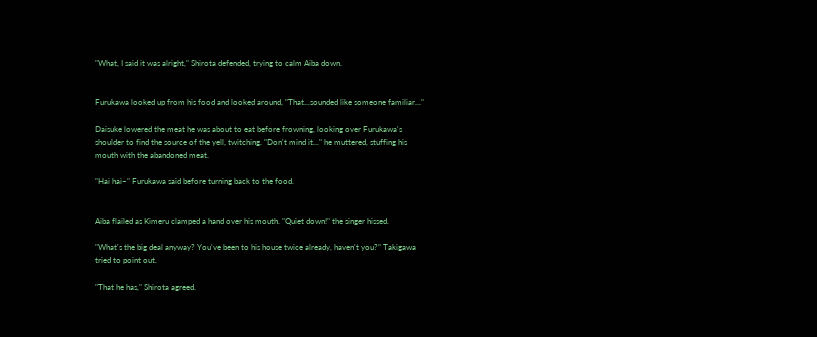"What, I said it was alright," Shirota defended, trying to calm Aiba down.


Furukawa looked up from his food and looked around, "That...sounded like someone familiar…"

Daisuke lowered the meat he was about to eat before frowning, looking over Furukawa's shoulder to find the source of the yell, twitching. "Don't mind it..." he muttered, stuffing his mouth with the abandoned meat.

"Hai hai~" Furukawa said before turning back to the food.


Aiba flailed as Kimeru clamped a hand over his mouth. "Quiet down!" the singer hissed.

"What's the big deal anyway? You've been to his house twice already, haven't you?" Takigawa tried to point out.

"That he has," Shirota agreed.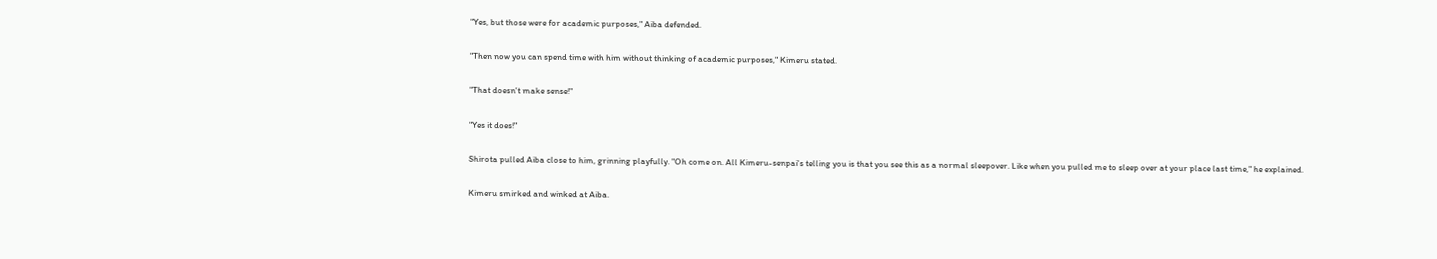"Yes, but those were for academic purposes," Aiba defended.

"Then now you can spend time with him without thinking of academic purposes," Kimeru stated.

"That doesn't make sense!"

"Yes it does!"

Shirota pulled Aiba close to him, grinning playfully. "Oh come on. All Kimeru-senpai's telling you is that you see this as a normal sleepover. Like when you pulled me to sleep over at your place last time," he explained.

Kimeru smirked and winked at Aiba.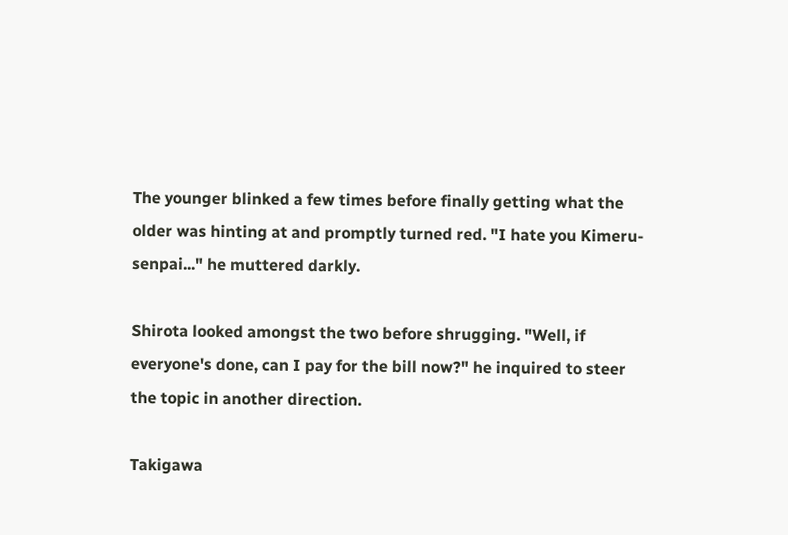The younger blinked a few times before finally getting what the older was hinting at and promptly turned red. "I hate you Kimeru-senpai..." he muttered darkly.

Shirota looked amongst the two before shrugging. "Well, if everyone's done, can I pay for the bill now?" he inquired to steer the topic in another direction.

Takigawa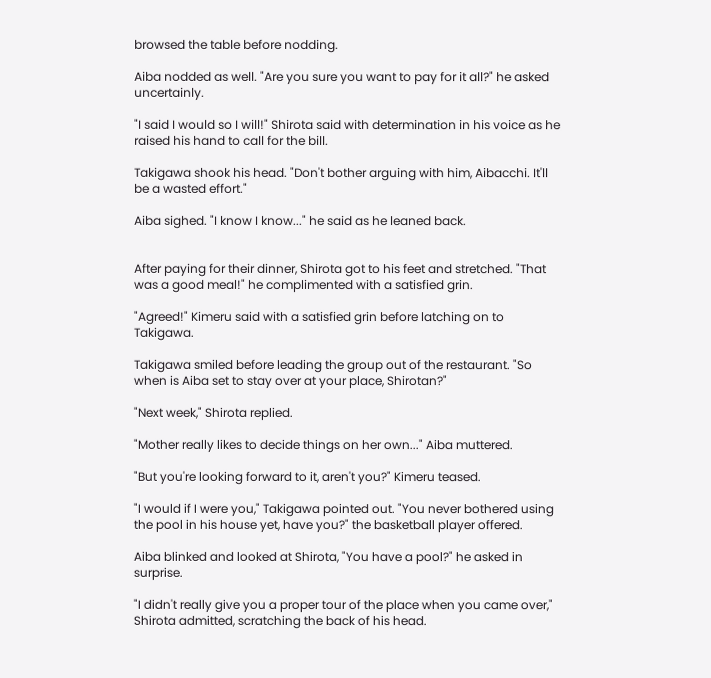browsed the table before nodding.

Aiba nodded as well. "Are you sure you want to pay for it all?" he asked uncertainly.

"I said I would so I will!" Shirota said with determination in his voice as he raised his hand to call for the bill.

Takigawa shook his head. "Don't bother arguing with him, Aibacchi. It'll be a wasted effort."

Aiba sighed. "I know I know..." he said as he leaned back.


After paying for their dinner, Shirota got to his feet and stretched. "That was a good meal!" he complimented with a satisfied grin.

"Agreed!" Kimeru said with a satisfied grin before latching on to Takigawa.

Takigawa smiled before leading the group out of the restaurant. "So when is Aiba set to stay over at your place, Shirotan?"

"Next week," Shirota replied.

"Mother really likes to decide things on her own..." Aiba muttered.

"But you're looking forward to it, aren't you?" Kimeru teased.

"I would if I were you," Takigawa pointed out. "You never bothered using the pool in his house yet, have you?" the basketball player offered.

Aiba blinked and looked at Shirota, "You have a pool?" he asked in surprise.

"I didn't really give you a proper tour of the place when you came over," Shirota admitted, scratching the back of his head.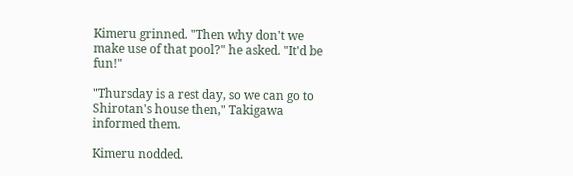Kimeru grinned. "Then why don't we make use of that pool?" he asked. "It'd be fun!"

"Thursday is a rest day, so we can go to Shirotan's house then," Takigawa informed them.

Kimeru nodded.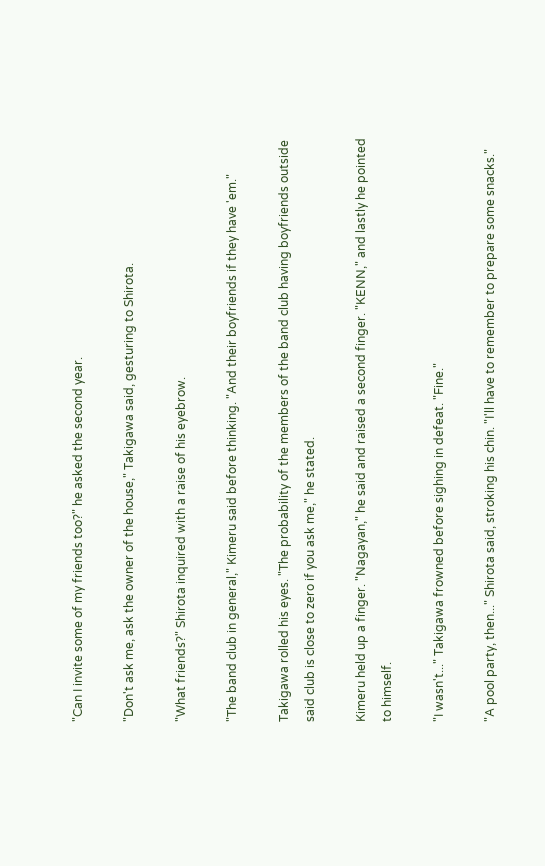"Can I invite some of my friends too?" he asked the second year.

"Don't ask me, ask the owner of the house," Takigawa said, gesturing to Shirota.

"What friends?" Shirota inquired with a raise of his eyebrow.

"The band club in general," Kimeru said before thinking. "And their boyfriends if they have 'em."

Takigawa rolled his eyes. "The probability of the members of the band club having boyfriends outside said club is close to zero if you ask me," he stated.

Kimeru held up a finger. "Nagayan," he said and raised a second finger. "KENN," and lastly he pointed to himself.

"I wasn't..." Takigawa frowned before sighing in defeat. "Fine."

"A pool party, then..." Shirota said, stroking his chin. "I'll have to remember to prepare some snacks."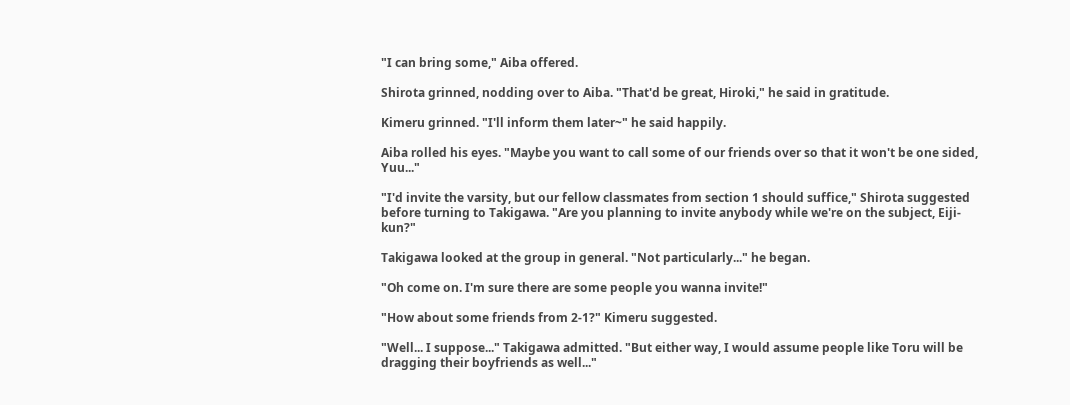"I can bring some," Aiba offered.

Shirota grinned, nodding over to Aiba. "That'd be great, Hiroki," he said in gratitude.

Kimeru grinned. "I'll inform them later~" he said happily.

Aiba rolled his eyes. "Maybe you want to call some of our friends over so that it won't be one sided, Yuu..."

"I'd invite the varsity, but our fellow classmates from section 1 should suffice," Shirota suggested before turning to Takigawa. "Are you planning to invite anybody while we're on the subject, Eiji-kun?"

Takigawa looked at the group in general. "Not particularly..." he began.

"Oh come on. I'm sure there are some people you wanna invite!"

"How about some friends from 2-1?" Kimeru suggested.

"Well... I suppose..." Takigawa admitted. "But either way, I would assume people like Toru will be dragging their boyfriends as well..."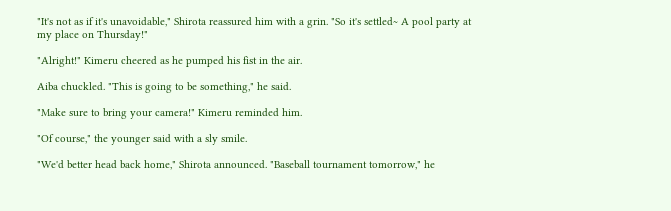"It's not as if it's unavoidable," Shirota reassured him with a grin. "So it's settled~ A pool party at my place on Thursday!"

"Alright!" Kimeru cheered as he pumped his fist in the air.

Aiba chuckled. "This is going to be something," he said.

"Make sure to bring your camera!" Kimeru reminded him.

"Of course," the younger said with a sly smile.

"We'd better head back home," Shirota announced. "Baseball tournament tomorrow," he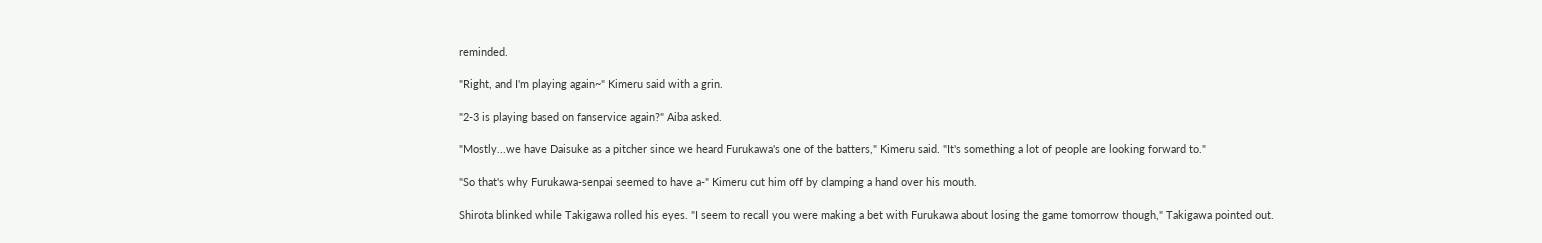reminded.

"Right, and I'm playing again~" Kimeru said with a grin.

"2-3 is playing based on fanservice again?" Aiba asked.

"Mostly...we have Daisuke as a pitcher since we heard Furukawa's one of the batters," Kimeru said. "It's something a lot of people are looking forward to."

"So that's why Furukawa-senpai seemed to have a-" Kimeru cut him off by clamping a hand over his mouth.

Shirota blinked while Takigawa rolled his eyes. "I seem to recall you were making a bet with Furukawa about losing the game tomorrow though," Takigawa pointed out.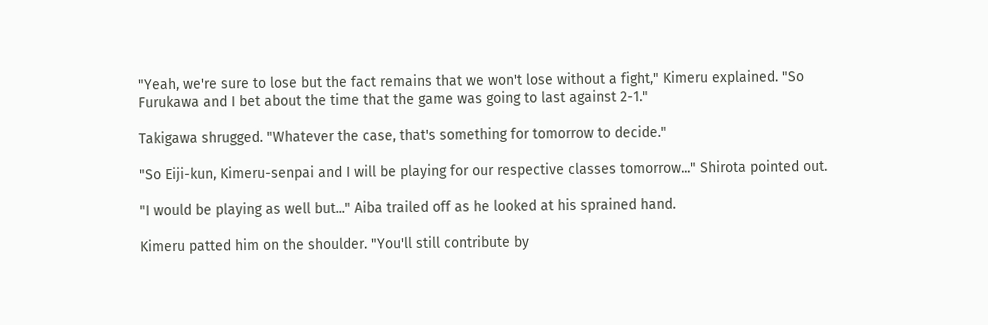"Yeah, we're sure to lose but the fact remains that we won't lose without a fight," Kimeru explained. "So Furukawa and I bet about the time that the game was going to last against 2-1."

Takigawa shrugged. "Whatever the case, that's something for tomorrow to decide."

"So Eiji-kun, Kimeru-senpai and I will be playing for our respective classes tomorrow..." Shirota pointed out.

"I would be playing as well but..." Aiba trailed off as he looked at his sprained hand.

Kimeru patted him on the shoulder. "You'll still contribute by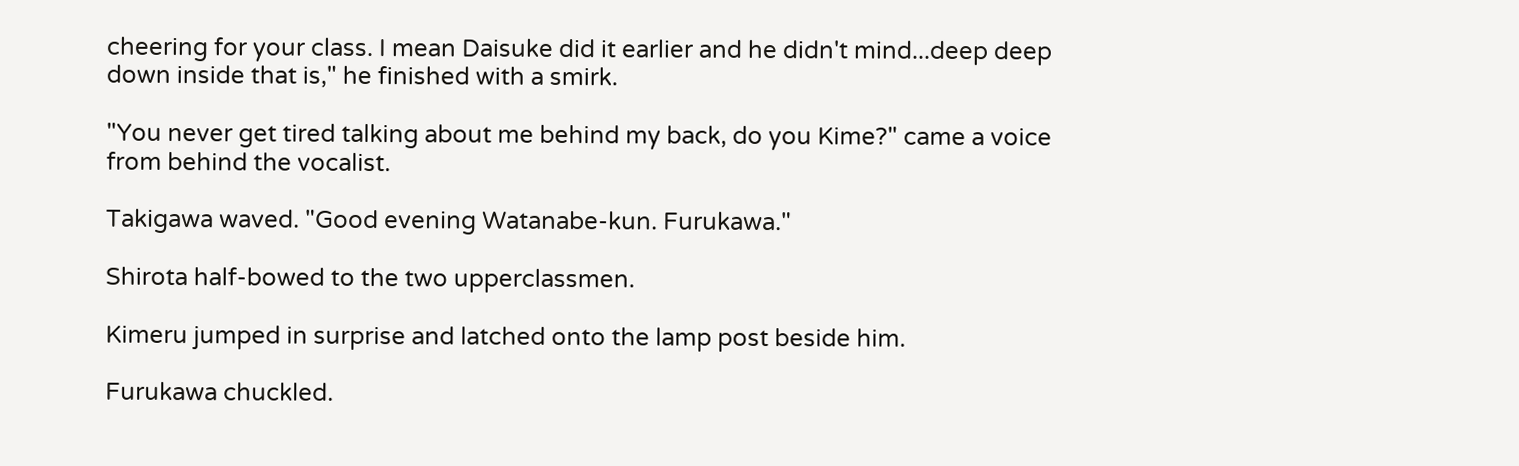cheering for your class. I mean Daisuke did it earlier and he didn't mind...deep deep down inside that is," he finished with a smirk.

"You never get tired talking about me behind my back, do you Kime?" came a voice from behind the vocalist.

Takigawa waved. "Good evening Watanabe-kun. Furukawa."

Shirota half-bowed to the two upperclassmen.

Kimeru jumped in surprise and latched onto the lamp post beside him.

Furukawa chuckled.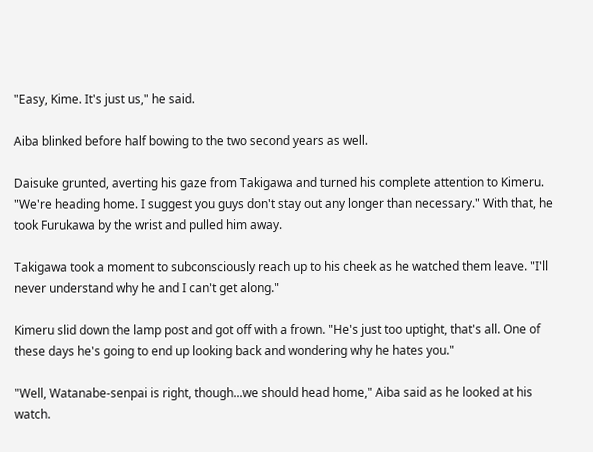"Easy, Kime. It's just us," he said.

Aiba blinked before half bowing to the two second years as well.

Daisuke grunted, averting his gaze from Takigawa and turned his complete attention to Kimeru. "We're heading home. I suggest you guys don't stay out any longer than necessary." With that, he took Furukawa by the wrist and pulled him away.

Takigawa took a moment to subconsciously reach up to his cheek as he watched them leave. "I'll never understand why he and I can't get along."

Kimeru slid down the lamp post and got off with a frown. "He's just too uptight, that's all. One of these days he's going to end up looking back and wondering why he hates you."

"Well, Watanabe-senpai is right, though...we should head home," Aiba said as he looked at his watch.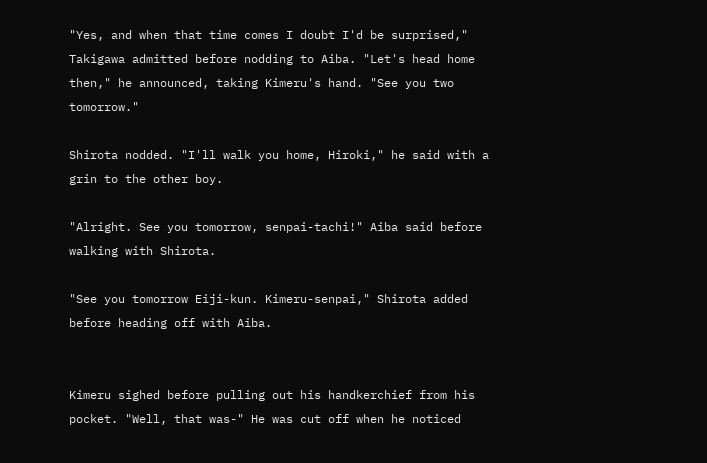"Yes, and when that time comes I doubt I'd be surprised," Takigawa admitted before nodding to Aiba. "Let's head home then," he announced, taking Kimeru's hand. "See you two tomorrow."

Shirota nodded. "I'll walk you home, Hiroki," he said with a grin to the other boy.

"Alright. See you tomorrow, senpai-tachi!" Aiba said before walking with Shirota.

"See you tomorrow Eiji-kun. Kimeru-senpai," Shirota added before heading off with Aiba.


Kimeru sighed before pulling out his handkerchief from his pocket. "Well, that was-" He was cut off when he noticed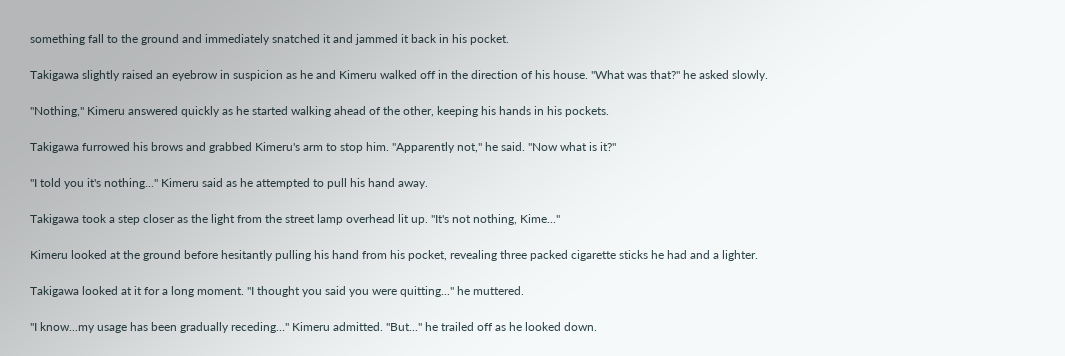something fall to the ground and immediately snatched it and jammed it back in his pocket.

Takigawa slightly raised an eyebrow in suspicion as he and Kimeru walked off in the direction of his house. "What was that?" he asked slowly.

"Nothing," Kimeru answered quickly as he started walking ahead of the other, keeping his hands in his pockets.

Takigawa furrowed his brows and grabbed Kimeru's arm to stop him. "Apparently not," he said. "Now what is it?"

"I told you it's nothing..." Kimeru said as he attempted to pull his hand away.

Takigawa took a step closer as the light from the street lamp overhead lit up. "It's not nothing, Kime..."

Kimeru looked at the ground before hesitantly pulling his hand from his pocket, revealing three packed cigarette sticks he had and a lighter.

Takigawa looked at it for a long moment. "I thought you said you were quitting..." he muttered.

"I know...my usage has been gradually receding…" Kimeru admitted. "But..." he trailed off as he looked down.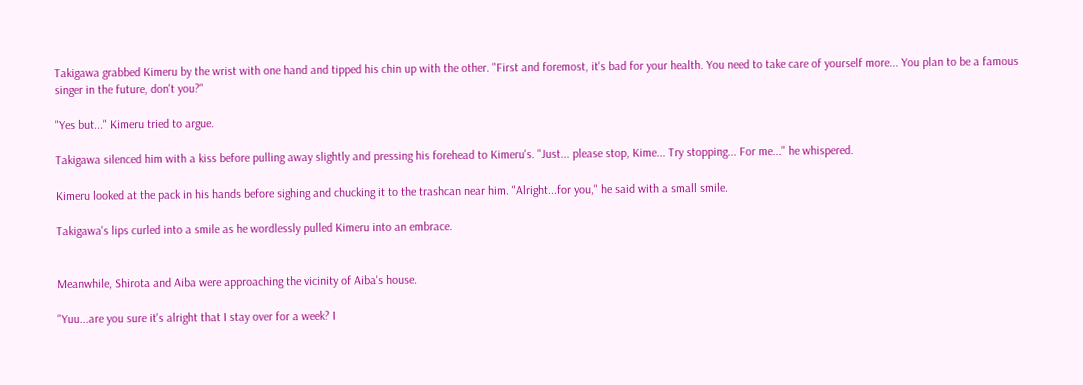Takigawa grabbed Kimeru by the wrist with one hand and tipped his chin up with the other. "First and foremost, it's bad for your health. You need to take care of yourself more... You plan to be a famous singer in the future, don't you?"

"Yes but..." Kimeru tried to argue.

Takigawa silenced him with a kiss before pulling away slightly and pressing his forehead to Kimeru's. "Just... please stop, Kime... Try stopping... For me..." he whispered.

Kimeru looked at the pack in his hands before sighing and chucking it to the trashcan near him. "Alright...for you," he said with a small smile.

Takigawa's lips curled into a smile as he wordlessly pulled Kimeru into an embrace.


Meanwhile, Shirota and Aiba were approaching the vicinity of Aiba's house.

"Yuu...are you sure it's alright that I stay over for a week? I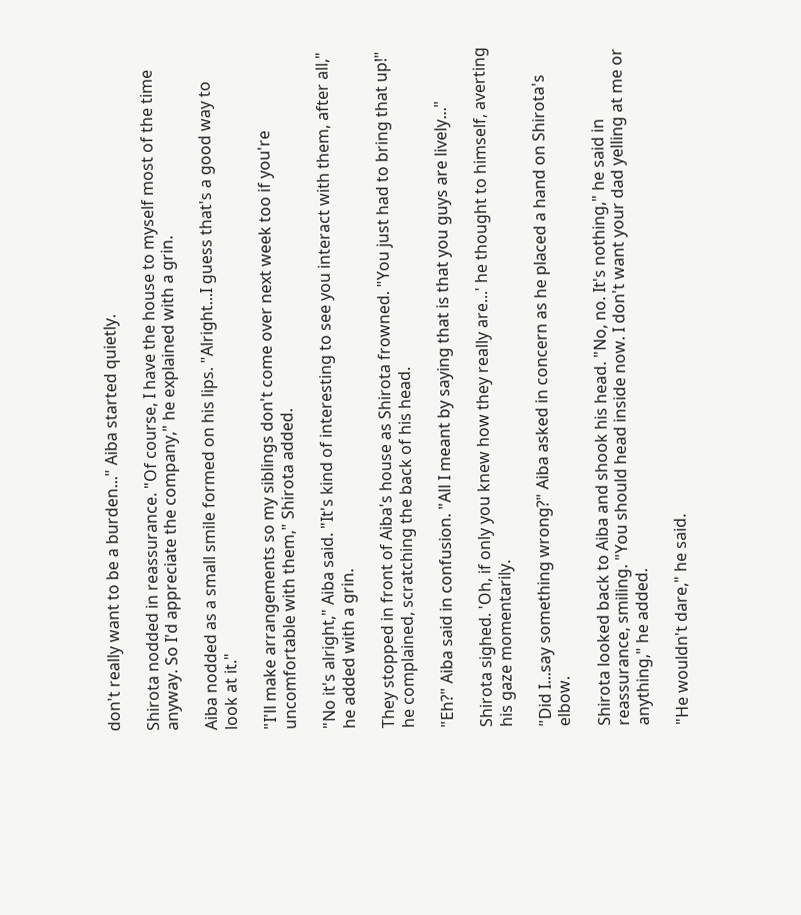don't really want to be a burden..." Aiba started quietly.

Shirota nodded in reassurance. "Of course, I have the house to myself most of the time anyway. So I'd appreciate the company," he explained with a grin.

Aiba nodded as a small smile formed on his lips. "Alright...I guess that's a good way to look at it."

"I'll make arrangements so my siblings don't come over next week too if you're uncomfortable with them," Shirota added.

"No it's alright," Aiba said. "It's kind of interesting to see you interact with them, after all," he added with a grin.

They stopped in front of Aiba's house as Shirota frowned. "You just had to bring that up!" he complained, scratching the back of his head.

"Eh?" Aiba said in confusion. "All I meant by saying that is that you guys are lively..."

Shirota sighed. 'Oh, if only you knew how they really are...' he thought to himself, averting his gaze momentarily.

"Did I...say something wrong?" Aiba asked in concern as he placed a hand on Shirota's elbow.

Shirota looked back to Aiba and shook his head. "No, no. It's nothing," he said in reassurance, smiling. "You should head inside now. I don't want your dad yelling at me or anything," he added.

"He wouldn't dare," he said.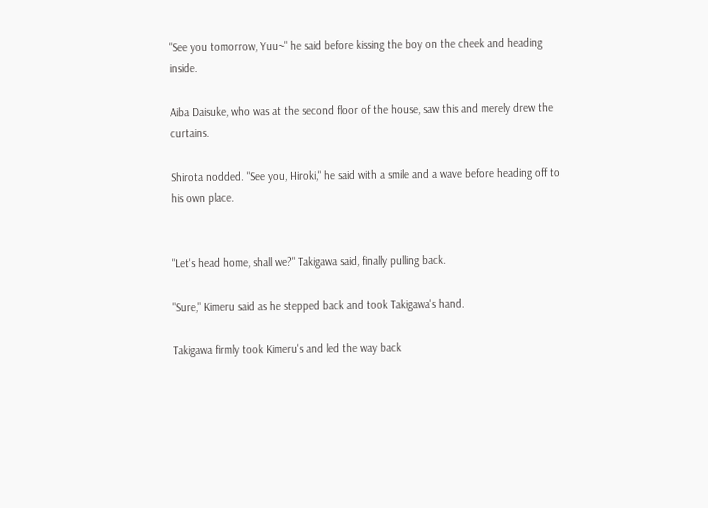"See you tomorrow, Yuu~" he said before kissing the boy on the cheek and heading inside.

Aiba Daisuke, who was at the second floor of the house, saw this and merely drew the curtains.

Shirota nodded. "See you, Hiroki," he said with a smile and a wave before heading off to his own place.


"Let's head home, shall we?" Takigawa said, finally pulling back.

"Sure," Kimeru said as he stepped back and took Takigawa's hand.

Takigawa firmly took Kimeru's and led the way back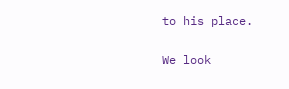to his place.


We look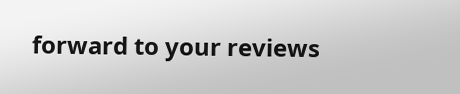forward to your reviews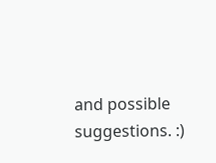and possible suggestions. :)